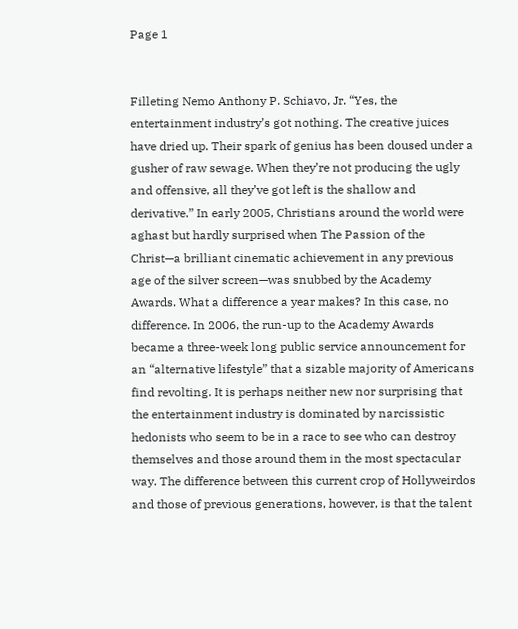Page 1


Filleting Nemo Anthony P. Schiavo, Jr. “Yes, the entertainment industry’s got nothing. The creative juices have dried up. Their spark of genius has been doused under a gusher of raw sewage. When they’re not producing the ugly and offensive, all they’ve got left is the shallow and derivative.” In early 2005, Christians around the world were aghast but hardly surprised when The Passion of the Christ—a brilliant cinematic achievement in any previous age of the silver screen—was snubbed by the Academy Awards. What a difference a year makes? In this case, no difference. In 2006, the run-up to the Academy Awards became a three-week long public service announcement for an “alternative lifestyle” that a sizable majority of Americans find revolting. It is perhaps neither new nor surprising that the entertainment industry is dominated by narcissistic hedonists who seem to be in a race to see who can destroy themselves and those around them in the most spectacular way. The difference between this current crop of Hollyweirdos and those of previous generations, however, is that the talent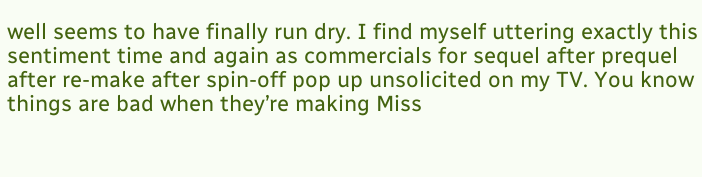well seems to have finally run dry. I find myself uttering exactly this sentiment time and again as commercials for sequel after prequel after re-make after spin-off pop up unsolicited on my TV. You know things are bad when they’re making Miss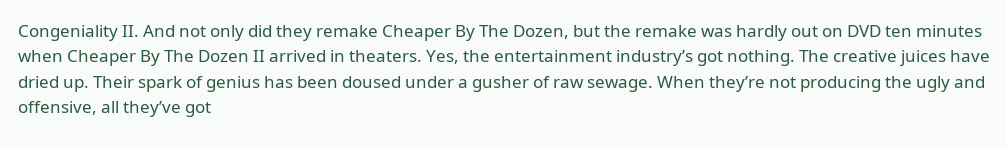Congeniality II. And not only did they remake Cheaper By The Dozen, but the remake was hardly out on DVD ten minutes when Cheaper By The Dozen II arrived in theaters. Yes, the entertainment industry’s got nothing. The creative juices have dried up. Their spark of genius has been doused under a gusher of raw sewage. When they’re not producing the ugly and offensive, all they’ve got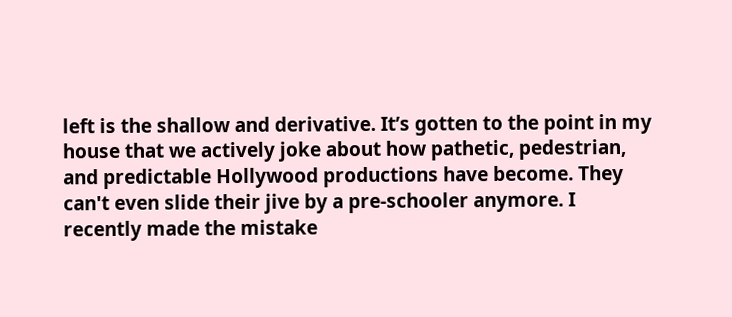left is the shallow and derivative. It’s gotten to the point in my house that we actively joke about how pathetic, pedestrian, and predictable Hollywood productions have become. They can't even slide their jive by a pre-schooler anymore. I recently made the mistake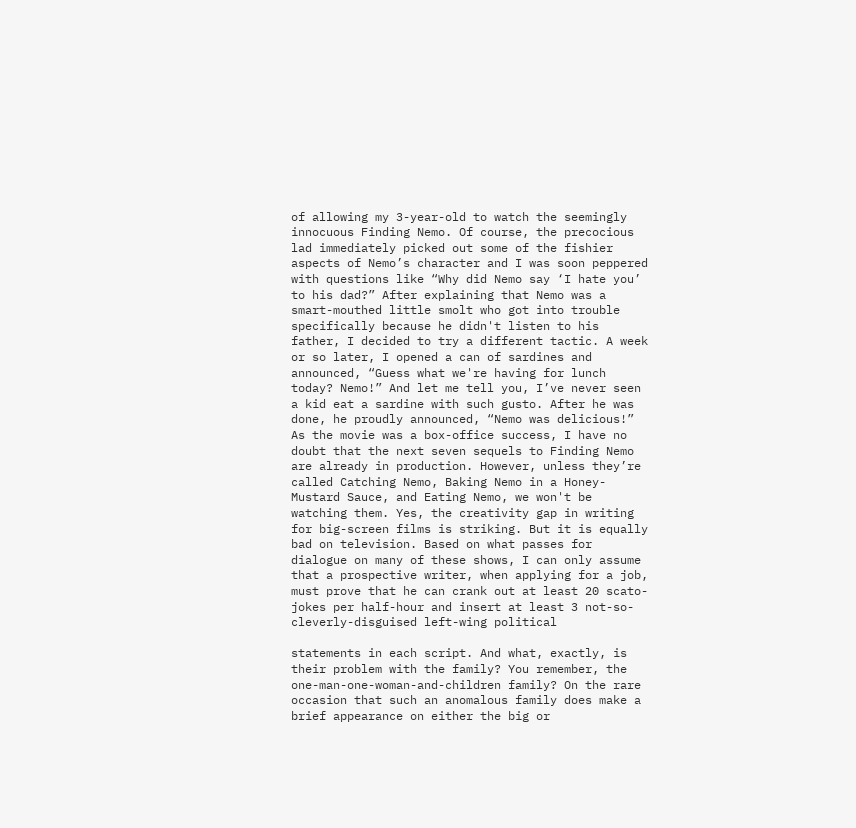of allowing my 3-year-old to watch the seemingly innocuous Finding Nemo. Of course, the precocious lad immediately picked out some of the fishier aspects of Nemo’s character and I was soon peppered with questions like “Why did Nemo say ‘I hate you’ to his dad?” After explaining that Nemo was a smart-mouthed little smolt who got into trouble specifically because he didn't listen to his father, I decided to try a different tactic. A week or so later, I opened a can of sardines and announced, “Guess what we're having for lunch today? Nemo!” And let me tell you, I’ve never seen a kid eat a sardine with such gusto. After he was done, he proudly announced, “Nemo was delicious!” As the movie was a box-office success, I have no doubt that the next seven sequels to Finding Nemo are already in production. However, unless they’re called Catching Nemo, Baking Nemo in a Honey-Mustard Sauce, and Eating Nemo, we won't be watching them. Yes, the creativity gap in writing for big-screen films is striking. But it is equally bad on television. Based on what passes for dialogue on many of these shows, I can only assume that a prospective writer, when applying for a job, must prove that he can crank out at least 20 scato-jokes per half-hour and insert at least 3 not-so-cleverly-disguised left-wing political

statements in each script. And what, exactly, is their problem with the family? You remember, the one-man-one-woman-and-children family? On the rare occasion that such an anomalous family does make a brief appearance on either the big or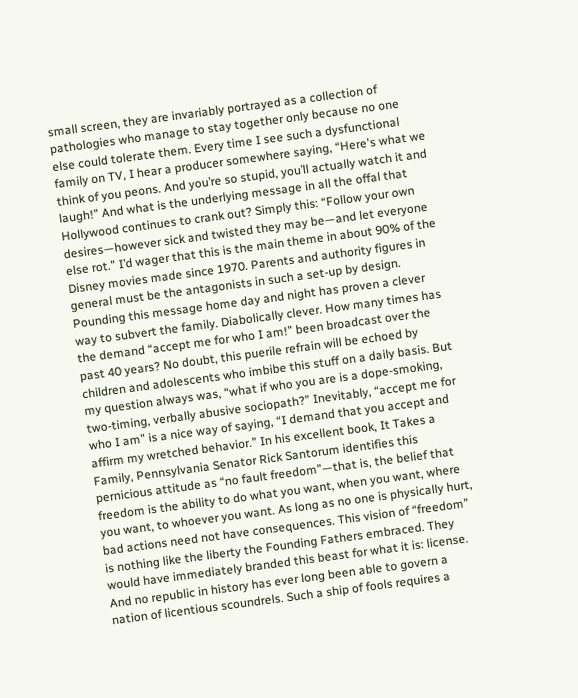small screen, they are invariably portrayed as a collection of pathologies who manage to stay together only because no one else could tolerate them. Every time I see such a dysfunctional family on TV, I hear a producer somewhere saying, “Here's what we think of you peons. And you’re so stupid, you’ll actually watch it and laugh!” And what is the underlying message in all the offal that Hollywood continues to crank out? Simply this: “Follow your own desires—however sick and twisted they may be—and let everyone else rot.” I’d wager that this is the main theme in about 90% of the Disney movies made since 1970. Parents and authority figures in general must be the antagonists in such a set-up by design. Pounding this message home day and night has proven a clever way to subvert the family. Diabolically clever. How many times has the demand “accept me for who I am!” been broadcast over the past 40 years? No doubt, this puerile refrain will be echoed by children and adolescents who imbibe this stuff on a daily basis. But my question always was, “what if who you are is a dope-smoking, two-timing, verbally abusive sociopath?” Inevitably, “accept me for who I am” is a nice way of saying, “I demand that you accept and affirm my wretched behavior.” In his excellent book, It Takes a Family, Pennsylvania Senator Rick Santorum identifies this pernicious attitude as “no fault freedom”—that is, the belief that freedom is the ability to do what you want, when you want, where you want, to whoever you want. As long as no one is physically hurt, bad actions need not have consequences. This vision of “freedom” is nothing like the liberty the Founding Fathers embraced. They would have immediately branded this beast for what it is: license. And no republic in history has ever long been able to govern a nation of licentious scoundrels. Such a ship of fools requires a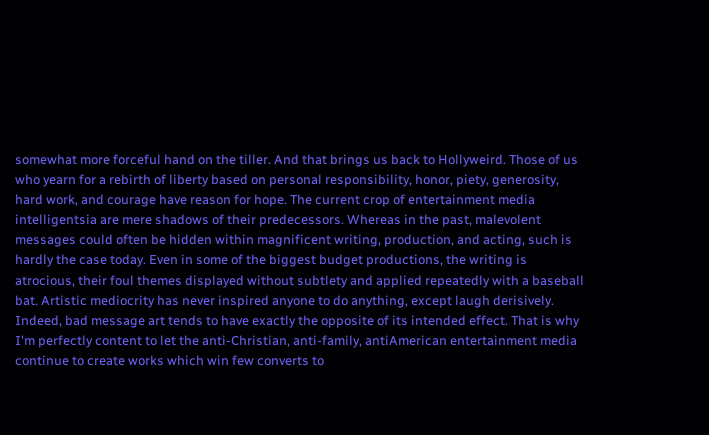somewhat more forceful hand on the tiller. And that brings us back to Hollyweird. Those of us who yearn for a rebirth of liberty based on personal responsibility, honor, piety, generosity, hard work, and courage have reason for hope. The current crop of entertainment media intelligentsia are mere shadows of their predecessors. Whereas in the past, malevolent messages could often be hidden within magnificent writing, production, and acting, such is hardly the case today. Even in some of the biggest budget productions, the writing is atrocious, their foul themes displayed without subtlety and applied repeatedly with a baseball bat. Artistic mediocrity has never inspired anyone to do anything, except laugh derisively. Indeed, bad message art tends to have exactly the opposite of its intended effect. That is why I'm perfectly content to let the anti-Christian, anti-family, antiAmerican entertainment media continue to create works which win few converts to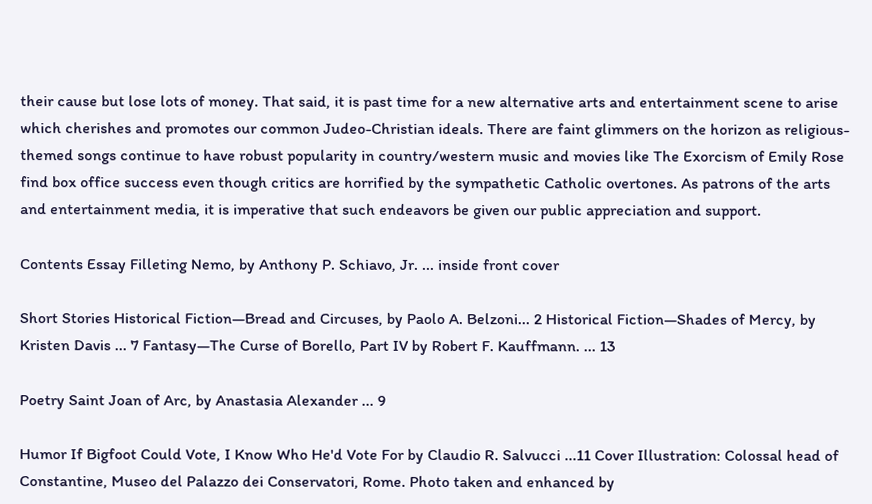their cause but lose lots of money. That said, it is past time for a new alternative arts and entertainment scene to arise which cherishes and promotes our common Judeo-Christian ideals. There are faint glimmers on the horizon as religious-themed songs continue to have robust popularity in country/western music and movies like The Exorcism of Emily Rose find box office success even though critics are horrified by the sympathetic Catholic overtones. As patrons of the arts and entertainment media, it is imperative that such endeavors be given our public appreciation and support.

Contents Essay Filleting Nemo, by Anthony P. Schiavo, Jr. ... inside front cover

Short Stories Historical Fiction—Bread and Circuses, by Paolo A. Belzoni... 2 Historical Fiction—Shades of Mercy, by Kristen Davis ... 7 Fantasy—The Curse of Borello, Part IV by Robert F. Kauffmann. ... 13

Poetry Saint Joan of Arc, by Anastasia Alexander ... 9

Humor If Bigfoot Could Vote, I Know Who He'd Vote For by Claudio R. Salvucci ...11 Cover Illustration: Colossal head of Constantine, Museo del Palazzo dei Conservatori, Rome. Photo taken and enhanced by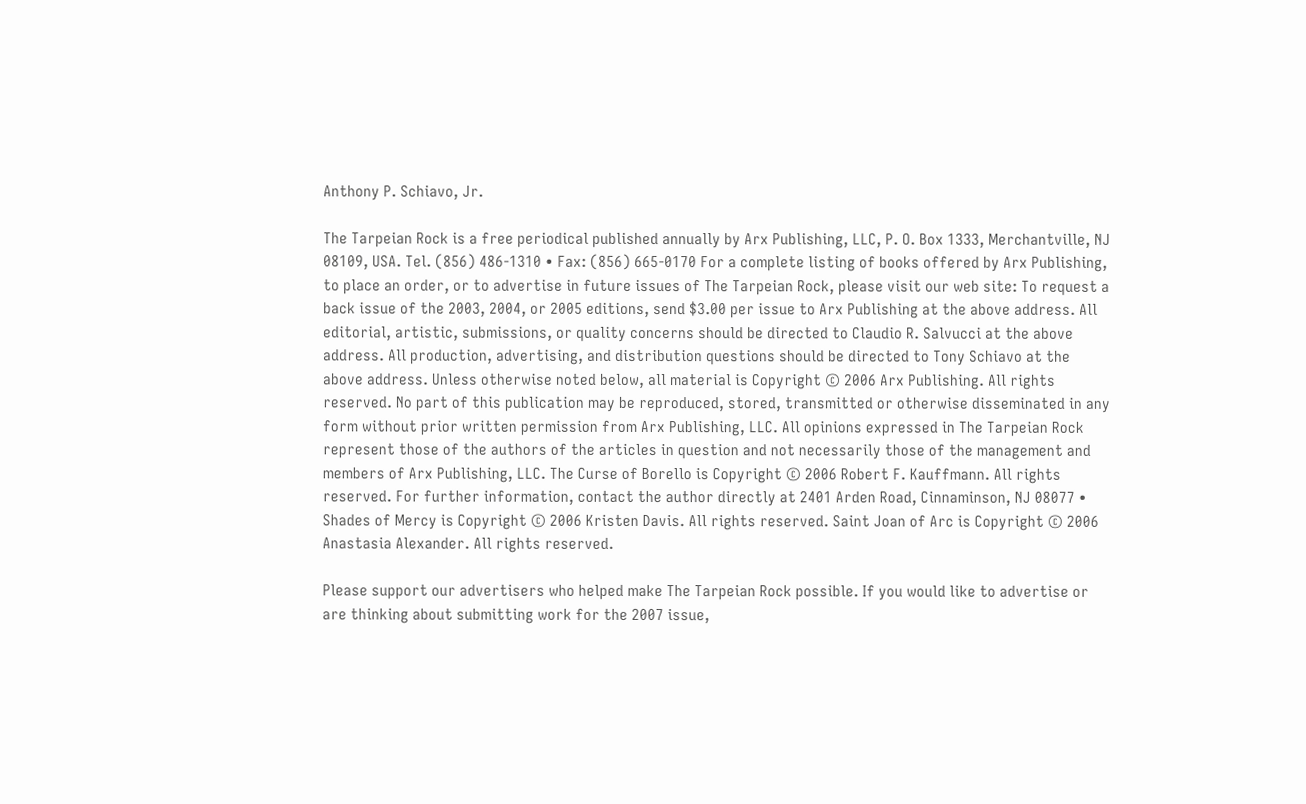Anthony P. Schiavo, Jr.

The Tarpeian Rock is a free periodical published annually by Arx Publishing, LLC, P. O. Box 1333, Merchantville, NJ 08109, USA. Tel. (856) 486-1310 • Fax: (856) 665-0170 For a complete listing of books offered by Arx Publishing, to place an order, or to advertise in future issues of The Tarpeian Rock, please visit our web site: To request a back issue of the 2003, 2004, or 2005 editions, send $3.00 per issue to Arx Publishing at the above address. All editorial, artistic, submissions, or quality concerns should be directed to Claudio R. Salvucci at the above address. All production, advertising, and distribution questions should be directed to Tony Schiavo at the above address. Unless otherwise noted below, all material is Copyright © 2006 Arx Publishing. All rights reserved. No part of this publication may be reproduced, stored, transmitted or otherwise disseminated in any form without prior written permission from Arx Publishing, LLC. All opinions expressed in The Tarpeian Rock represent those of the authors of the articles in question and not necessarily those of the management and members of Arx Publishing, LLC. The Curse of Borello is Copyright © 2006 Robert F. Kauffmann. All rights reserved. For further information, contact the author directly at 2401 Arden Road, Cinnaminson, NJ 08077 • Shades of Mercy is Copyright © 2006 Kristen Davis. All rights reserved. Saint Joan of Arc is Copyright © 2006 Anastasia Alexander. All rights reserved.

Please support our advertisers who helped make The Tarpeian Rock possible. If you would like to advertise or are thinking about submitting work for the 2007 issue,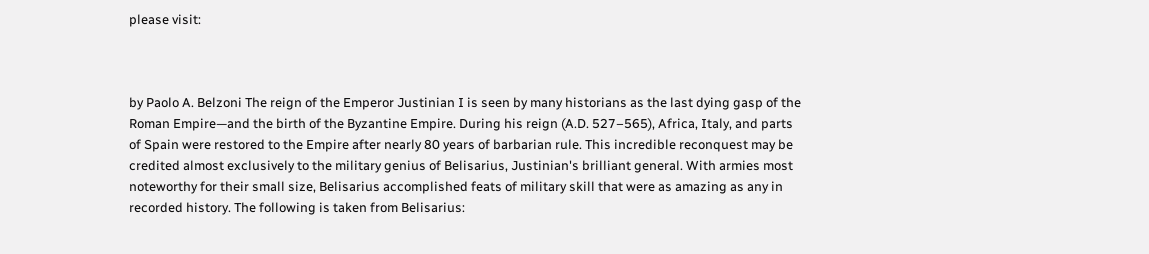please visit:



by Paolo A. Belzoni The reign of the Emperor Justinian I is seen by many historians as the last dying gasp of the Roman Empire—and the birth of the Byzantine Empire. During his reign (A.D. 527–565), Africa, Italy, and parts of Spain were restored to the Empire after nearly 80 years of barbarian rule. This incredible reconquest may be credited almost exclusively to the military genius of Belisarius, Justinian's brilliant general. With armies most noteworthy for their small size, Belisarius accomplished feats of military skill that were as amazing as any in recorded history. The following is taken from Belisarius: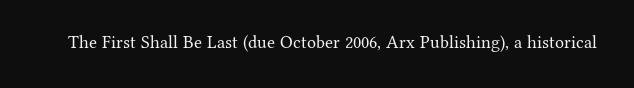The First Shall Be Last (due October 2006, Arx Publishing), a historical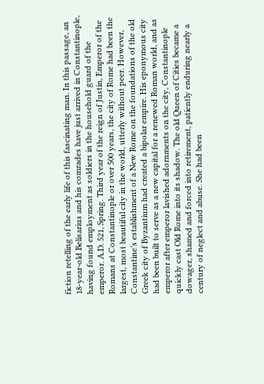fiction retelling of the early life of this fascinating man. In this passage, an 18-year-old Belisarius and his comrades have just arrived in Constantinople, having found employment as soldiers in the household guard of the emperor. A.D. 521, Spring. Third year of the reign of Justin, Emperor of the Romans at Constantinople or over 500 years, the city of Rome had been the largest, most beautiful city in the world, utterly without peer. However, Constantine’s establishment of a New Rome on the foundations of the old Greek city of Byzantium had created a bipolar empire. His eponymous city had been built to serve as a new capital for a renewed Roman world, and as emperor after emperor lavished adornments on the city, Constantinople quickly cast Old Rome into its shadow. The old Queen of Cities became a dowager, shamed and forced into retirement, patiently enduring nearly a century of neglect and abuse. She had been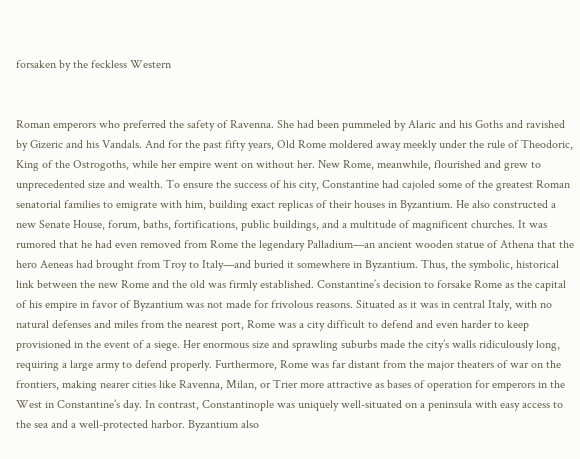forsaken by the feckless Western


Roman emperors who preferred the safety of Ravenna. She had been pummeled by Alaric and his Goths and ravished by Gizeric and his Vandals. And for the past fifty years, Old Rome moldered away meekly under the rule of Theodoric, King of the Ostrogoths, while her empire went on without her. New Rome, meanwhile, flourished and grew to unprecedented size and wealth. To ensure the success of his city, Constantine had cajoled some of the greatest Roman senatorial families to emigrate with him, building exact replicas of their houses in Byzantium. He also constructed a new Senate House, forum, baths, fortifications, public buildings, and a multitude of magnificent churches. It was rumored that he had even removed from Rome the legendary Palladium—an ancient wooden statue of Athena that the hero Aeneas had brought from Troy to Italy—and buried it somewhere in Byzantium. Thus, the symbolic, historical link between the new Rome and the old was firmly established. Constantine’s decision to forsake Rome as the capital of his empire in favor of Byzantium was not made for frivolous reasons. Situated as it was in central Italy, with no natural defenses and miles from the nearest port, Rome was a city difficult to defend and even harder to keep provisioned in the event of a siege. Her enormous size and sprawling suburbs made the city’s walls ridiculously long, requiring a large army to defend properly. Furthermore, Rome was far distant from the major theaters of war on the frontiers, making nearer cities like Ravenna, Milan, or Trier more attractive as bases of operation for emperors in the West in Constantine’s day. In contrast, Constantinople was uniquely well-situated on a peninsula with easy access to the sea and a well-protected harbor. Byzantium also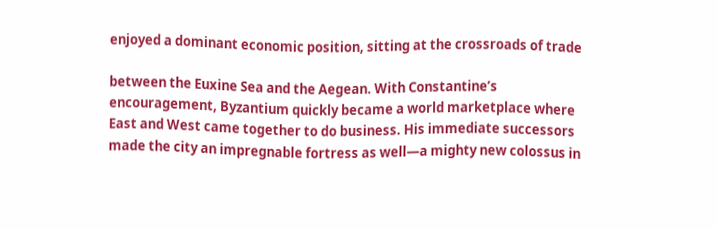enjoyed a dominant economic position, sitting at the crossroads of trade

between the Euxine Sea and the Aegean. With Constantine’s encouragement, Byzantium quickly became a world marketplace where East and West came together to do business. His immediate successors made the city an impregnable fortress as well—a mighty new colossus in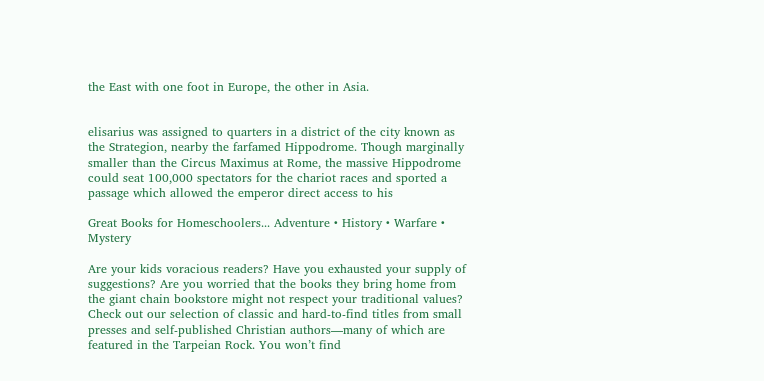the East with one foot in Europe, the other in Asia.


elisarius was assigned to quarters in a district of the city known as the Strategion, nearby the farfamed Hippodrome. Though marginally smaller than the Circus Maximus at Rome, the massive Hippodrome could seat 100,000 spectators for the chariot races and sported a passage which allowed the emperor direct access to his

Great Books for Homeschoolers... Adventure • History • Warfare • Mystery

Are your kids voracious readers? Have you exhausted your supply of suggestions? Are you worried that the books they bring home from the giant chain bookstore might not respect your traditional values? Check out our selection of classic and hard-to-find titles from small presses and self-published Christian authors—many of which are featured in the Tarpeian Rock. You won’t find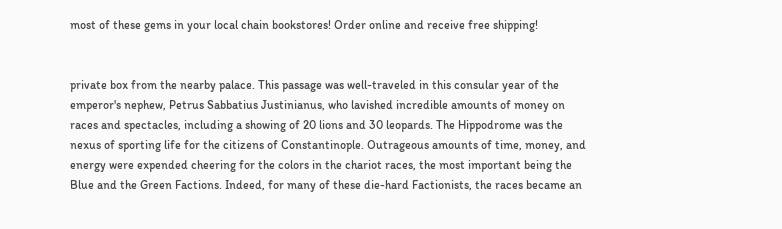most of these gems in your local chain bookstores! Order online and receive free shipping!


private box from the nearby palace. This passage was well-traveled in this consular year of the emperor's nephew, Petrus Sabbatius Justinianus, who lavished incredible amounts of money on races and spectacles, including a showing of 20 lions and 30 leopards. The Hippodrome was the nexus of sporting life for the citizens of Constantinople. Outrageous amounts of time, money, and energy were expended cheering for the colors in the chariot races, the most important being the Blue and the Green Factions. Indeed, for many of these die-hard Factionists, the races became an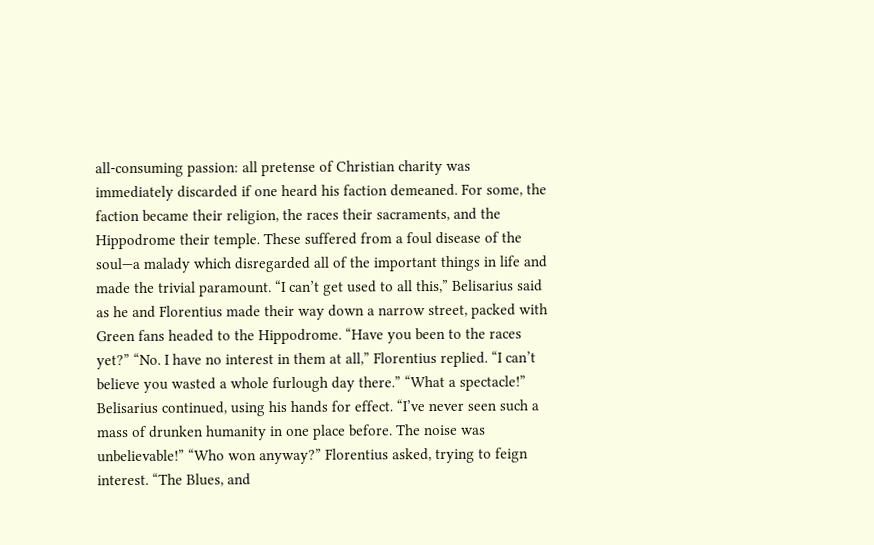all-consuming passion: all pretense of Christian charity was immediately discarded if one heard his faction demeaned. For some, the faction became their religion, the races their sacraments, and the Hippodrome their temple. These suffered from a foul disease of the soul—a malady which disregarded all of the important things in life and made the trivial paramount. “I can’t get used to all this,” Belisarius said as he and Florentius made their way down a narrow street, packed with Green fans headed to the Hippodrome. “Have you been to the races yet?” “No. I have no interest in them at all,” Florentius replied. “I can’t believe you wasted a whole furlough day there.” “What a spectacle!” Belisarius continued, using his hands for effect. “I’ve never seen such a mass of drunken humanity in one place before. The noise was unbelievable!” “Who won anyway?” Florentius asked, trying to feign interest. “The Blues, and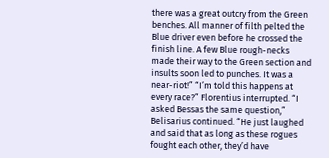there was a great outcry from the Green benches. All manner of filth pelted the Blue driver even before he crossed the finish line. A few Blue rough-necks made their way to the Green section and insults soon led to punches. It was a near-riot!” “I’m told this happens at every race?” Florentius interrupted. “I asked Bessas the same question,” Belisarius continued. “He just laughed and said that as long as these rogues fought each other, they’d have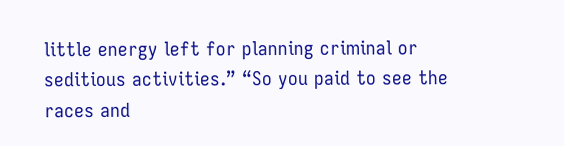little energy left for planning criminal or seditious activities.” “So you paid to see the races and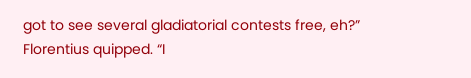got to see several gladiatorial contests free, eh?” Florentius quipped. “I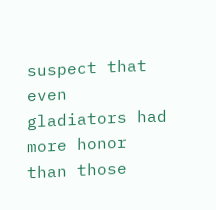suspect that even gladiators had more honor than those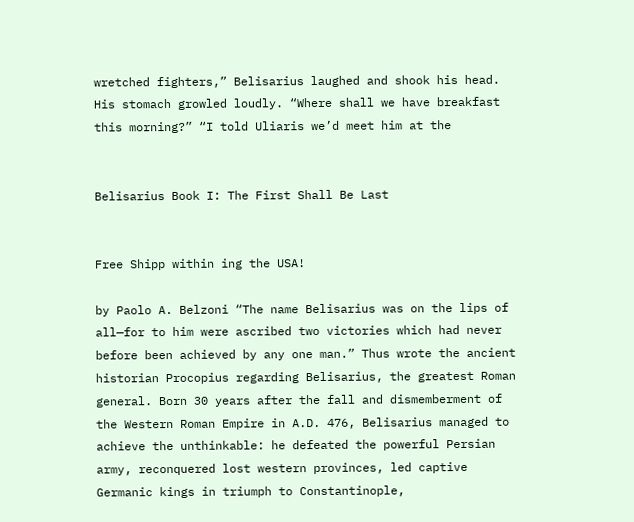wretched fighters,” Belisarius laughed and shook his head. His stomach growled loudly. “Where shall we have breakfast this morning?” “I told Uliaris we’d meet him at the


Belisarius Book I: The First Shall Be Last


Free Shipp within ing the USA!

by Paolo A. Belzoni “The name Belisarius was on the lips of all—for to him were ascribed two victories which had never before been achieved by any one man.” Thus wrote the ancient historian Procopius regarding Belisarius, the greatest Roman general. Born 30 years after the fall and dismemberment of the Western Roman Empire in A.D. 476, Belisarius managed to achieve the unthinkable: he defeated the powerful Persian army, reconquered lost western provinces, led captive Germanic kings in triumph to Constantinople,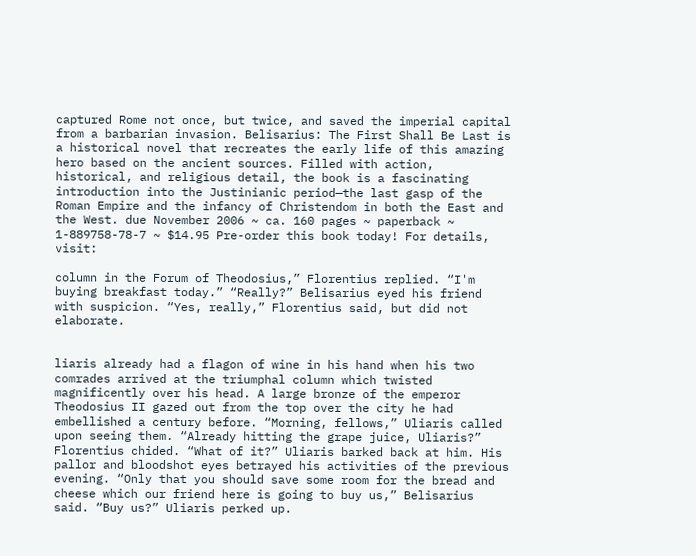captured Rome not once, but twice, and saved the imperial capital from a barbarian invasion. Belisarius: The First Shall Be Last is a historical novel that recreates the early life of this amazing hero based on the ancient sources. Filled with action, historical, and religious detail, the book is a fascinating introduction into the Justinianic period—the last gasp of the Roman Empire and the infancy of Christendom in both the East and the West. due November 2006 ~ ca. 160 pages ~ paperback ~ 1-889758-78-7 ~ $14.95 Pre-order this book today! For details, visit:

column in the Forum of Theodosius,” Florentius replied. “I'm buying breakfast today.” “Really?” Belisarius eyed his friend with suspicion. “Yes, really,” Florentius said, but did not elaborate.


liaris already had a flagon of wine in his hand when his two comrades arrived at the triumphal column which twisted magnificently over his head. A large bronze of the emperor Theodosius II gazed out from the top over the city he had embellished a century before. “Morning, fellows,” Uliaris called upon seeing them. “Already hitting the grape juice, Uliaris?” Florentius chided. “What of it?” Uliaris barked back at him. His pallor and bloodshot eyes betrayed his activities of the previous evening. “Only that you should save some room for the bread and cheese which our friend here is going to buy us,” Belisarius said. “Buy us?” Uliaris perked up.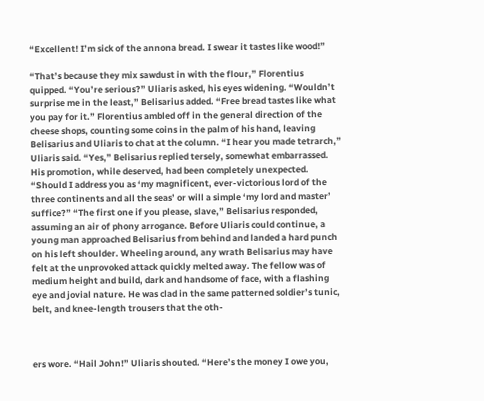“Excellent! I’m sick of the annona bread. I swear it tastes like wood!”

“That’s because they mix sawdust in with the flour,” Florentius quipped. “You’re serious?” Uliaris asked, his eyes widening. “Wouldn’t surprise me in the least,” Belisarius added. “Free bread tastes like what you pay for it.” Florentius ambled off in the general direction of the cheese shops, counting some coins in the palm of his hand, leaving Belisarius and Uliaris to chat at the column. “I hear you made tetrarch,” Uliaris said. “Yes,” Belisarius replied tersely, somewhat embarrassed. His promotion, while deserved, had been completely unexpected. “Should I address you as ‘my magnificent, ever-victorious lord of the three continents and all the seas’ or will a simple ‘my lord and master’ suffice?” “The first one if you please, slave,” Belisarius responded, assuming an air of phony arrogance. Before Uliaris could continue, a young man approached Belisarius from behind and landed a hard punch on his left shoulder. Wheeling around, any wrath Belisarius may have felt at the unprovoked attack quickly melted away. The fellow was of medium height and build, dark and handsome of face, with a flashing eye and jovial nature. He was clad in the same patterned soldier’s tunic, belt, and knee-length trousers that the oth-



ers wore. “Hail John!” Uliaris shouted. “Here’s the money I owe you,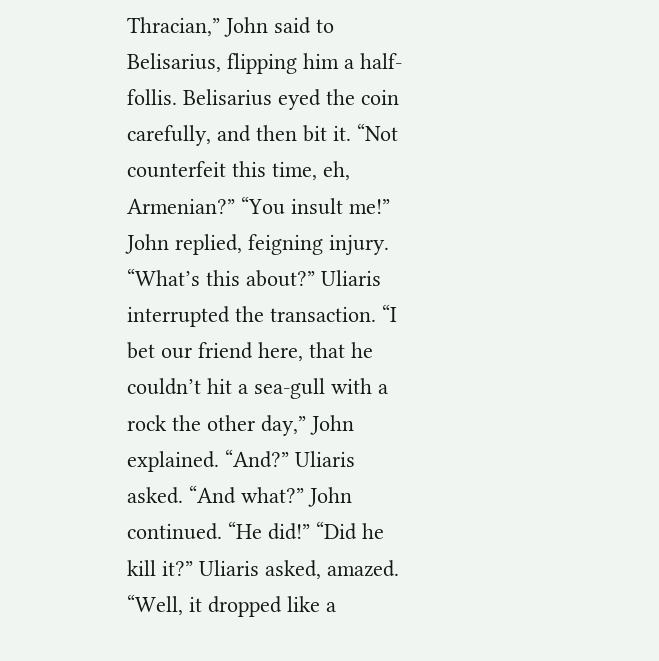Thracian,” John said to Belisarius, flipping him a half-follis. Belisarius eyed the coin carefully, and then bit it. “Not counterfeit this time, eh, Armenian?” “You insult me!” John replied, feigning injury. “What’s this about?” Uliaris interrupted the transaction. “I bet our friend here, that he couldn’t hit a sea-gull with a rock the other day,” John explained. “And?” Uliaris asked. “And what?” John continued. “He did!” “Did he kill it?” Uliaris asked, amazed. “Well, it dropped like a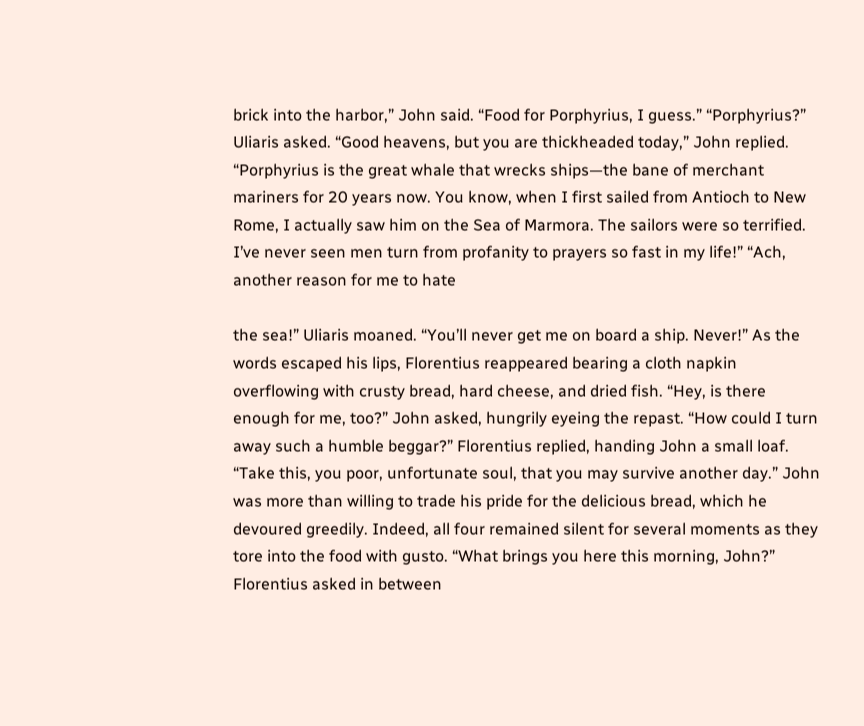brick into the harbor,” John said. “Food for Porphyrius, I guess.” “Porphyrius?” Uliaris asked. “Good heavens, but you are thickheaded today,” John replied. “Porphyrius is the great whale that wrecks ships—the bane of merchant mariners for 20 years now. You know, when I first sailed from Antioch to New Rome, I actually saw him on the Sea of Marmora. The sailors were so terrified. I’ve never seen men turn from profanity to prayers so fast in my life!” “Ach, another reason for me to hate

the sea!” Uliaris moaned. “You’ll never get me on board a ship. Never!” As the words escaped his lips, Florentius reappeared bearing a cloth napkin overflowing with crusty bread, hard cheese, and dried fish. “Hey, is there enough for me, too?” John asked, hungrily eyeing the repast. “How could I turn away such a humble beggar?” Florentius replied, handing John a small loaf. “Take this, you poor, unfortunate soul, that you may survive another day.” John was more than willing to trade his pride for the delicious bread, which he devoured greedily. Indeed, all four remained silent for several moments as they tore into the food with gusto. “What brings you here this morning, John?” Florentius asked in between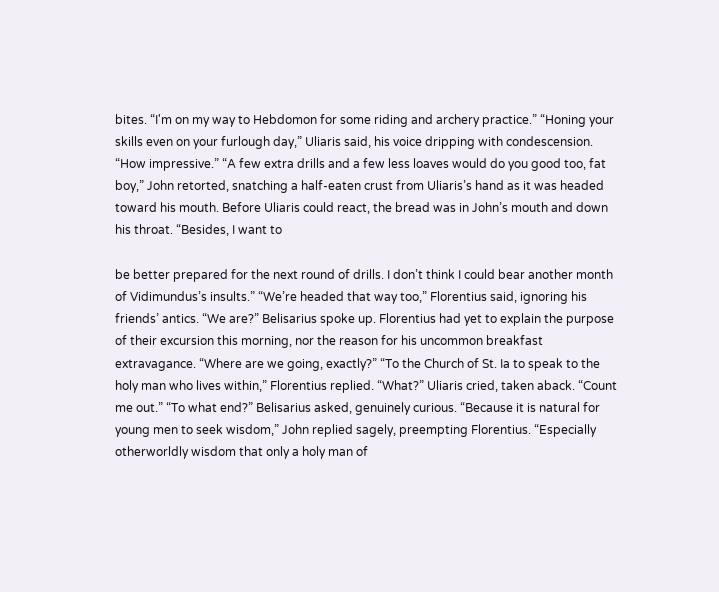bites. “I'm on my way to Hebdomon for some riding and archery practice.” “Honing your skills even on your furlough day,” Uliaris said, his voice dripping with condescension. “How impressive.” “A few extra drills and a few less loaves would do you good too, fat boy,” John retorted, snatching a half-eaten crust from Uliaris’s hand as it was headed toward his mouth. Before Uliaris could react, the bread was in John’s mouth and down his throat. “Besides, I want to

be better prepared for the next round of drills. I don’t think I could bear another month of Vidimundus’s insults.” “We’re headed that way too,” Florentius said, ignoring his friends’ antics. “We are?” Belisarius spoke up. Florentius had yet to explain the purpose of their excursion this morning, nor the reason for his uncommon breakfast extravagance. “Where are we going, exactly?” “To the Church of St. Ia to speak to the holy man who lives within,” Florentius replied. “What?” Uliaris cried, taken aback. “Count me out.” “To what end?” Belisarius asked, genuinely curious. “Because it is natural for young men to seek wisdom,” John replied sagely, preempting Florentius. “Especially otherworldly wisdom that only a holy man of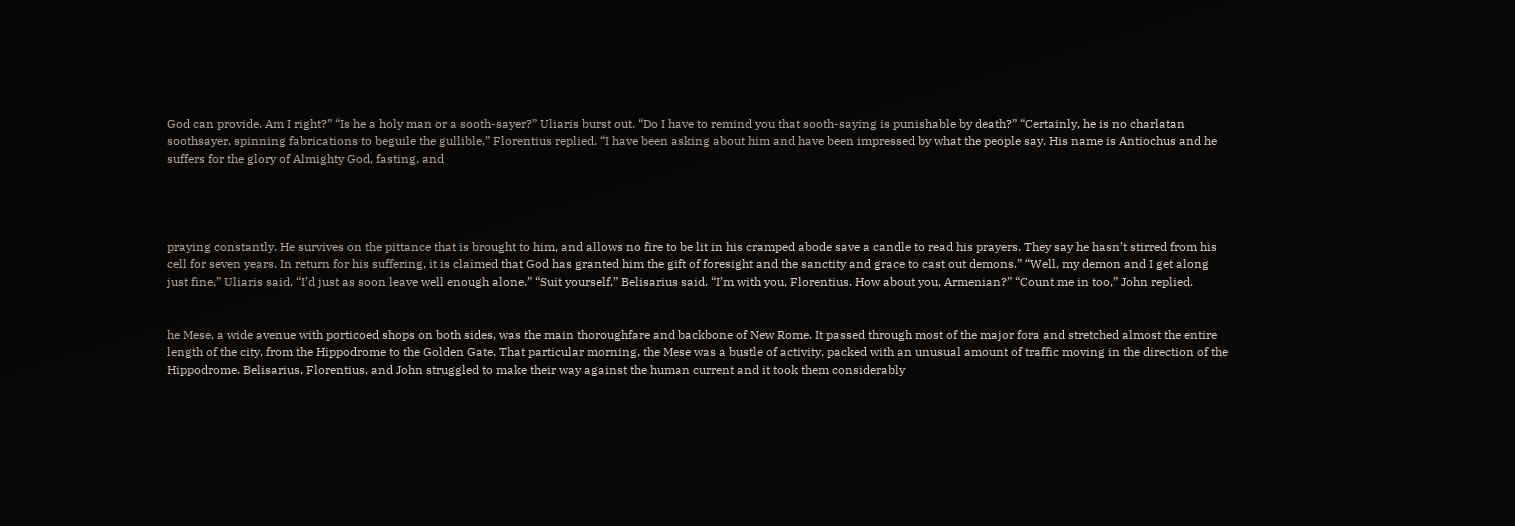God can provide. Am I right?” “Is he a holy man or a sooth-sayer?” Uliaris burst out. “Do I have to remind you that sooth-saying is punishable by death?” “Certainly, he is no charlatan soothsayer, spinning fabrications to beguile the gullible,” Florentius replied. “I have been asking about him and have been impressed by what the people say. His name is Antiochus and he suffers for the glory of Almighty God, fasting, and




praying constantly. He survives on the pittance that is brought to him, and allows no fire to be lit in his cramped abode save a candle to read his prayers. They say he hasn’t stirred from his cell for seven years. In return for his suffering, it is claimed that God has granted him the gift of foresight and the sanctity and grace to cast out demons.” “Well, my demon and I get along just fine,” Uliaris said. “I’d just as soon leave well enough alone.” “Suit yourself,” Belisarius said. “I’m with you, Florentius. How about you, Armenian?” “Count me in too,” John replied.


he Mese, a wide avenue with porticoed shops on both sides, was the main thoroughfare and backbone of New Rome. It passed through most of the major fora and stretched almost the entire length of the city, from the Hippodrome to the Golden Gate. That particular morning, the Mese was a bustle of activity, packed with an unusual amount of traffic moving in the direction of the Hippodrome. Belisarius, Florentius, and John struggled to make their way against the human current and it took them considerably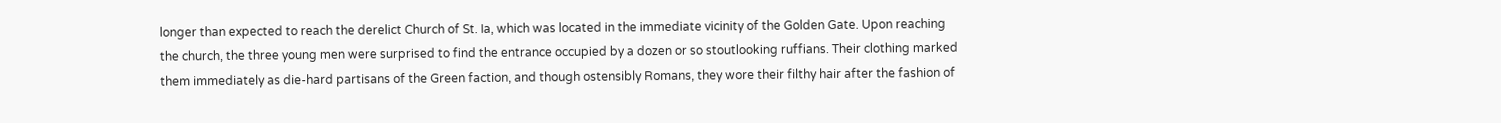longer than expected to reach the derelict Church of St. Ia, which was located in the immediate vicinity of the Golden Gate. Upon reaching the church, the three young men were surprised to find the entrance occupied by a dozen or so stoutlooking ruffians. Their clothing marked them immediately as die-hard partisans of the Green faction, and though ostensibly Romans, they wore their filthy hair after the fashion of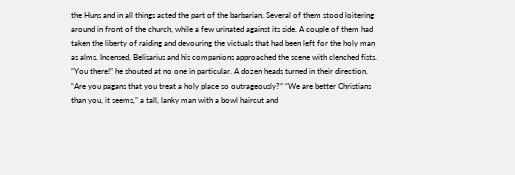the Huns and in all things acted the part of the barbarian. Several of them stood loitering around in front of the church, while a few urinated against its side. A couple of them had taken the liberty of raiding and devouring the victuals that had been left for the holy man as alms. Incensed, Belisarius and his companions approached the scene with clenched fists. “You there!” he shouted at no one in particular. A dozen heads turned in their direction. “Are you pagans that you treat a holy place so outrageously?” “We are better Christians than you, it seems,” a tall, lanky man with a bowl haircut and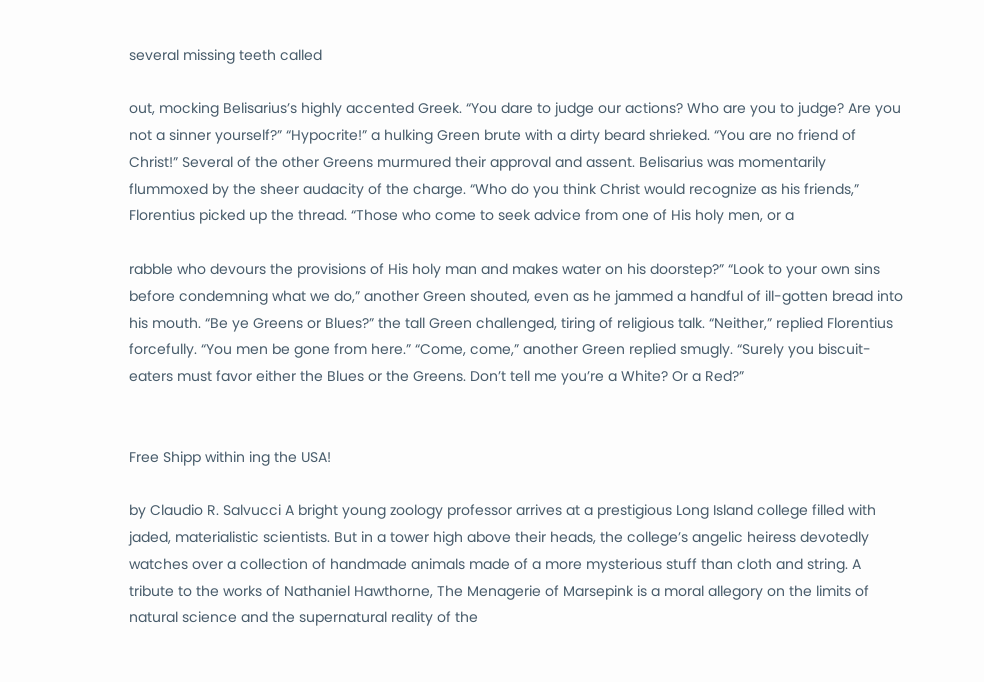several missing teeth called

out, mocking Belisarius’s highly accented Greek. “You dare to judge our actions? Who are you to judge? Are you not a sinner yourself?” “Hypocrite!” a hulking Green brute with a dirty beard shrieked. “You are no friend of Christ!” Several of the other Greens murmured their approval and assent. Belisarius was momentarily flummoxed by the sheer audacity of the charge. “Who do you think Christ would recognize as his friends,” Florentius picked up the thread. “Those who come to seek advice from one of His holy men, or a

rabble who devours the provisions of His holy man and makes water on his doorstep?” “Look to your own sins before condemning what we do,” another Green shouted, even as he jammed a handful of ill-gotten bread into his mouth. “Be ye Greens or Blues?” the tall Green challenged, tiring of religious talk. “Neither,” replied Florentius forcefully. “You men be gone from here.” “Come, come,” another Green replied smugly. “Surely you biscuit-eaters must favor either the Blues or the Greens. Don’t tell me you’re a White? Or a Red?”


Free Shipp within ing the USA!

by Claudio R. Salvucci A bright young zoology professor arrives at a prestigious Long Island college filled with jaded, materialistic scientists. But in a tower high above their heads, the college’s angelic heiress devotedly watches over a collection of handmade animals made of a more mysterious stuff than cloth and string. A tribute to the works of Nathaniel Hawthorne, The Menagerie of Marsepink is a moral allegory on the limits of natural science and the supernatural reality of the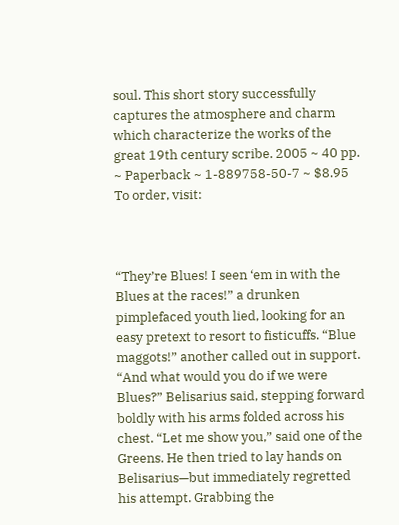soul. This short story successfully captures the atmosphere and charm which characterize the works of the great 19th century scribe. 2005 ~ 40 pp. ~ Paperback ~ 1-889758-50-7 ~ $8.95 To order, visit:



“They’re Blues! I seen ‘em in with the Blues at the races!” a drunken pimplefaced youth lied, looking for an easy pretext to resort to fisticuffs. “Blue maggots!” another called out in support. “And what would you do if we were Blues?” Belisarius said, stepping forward boldly with his arms folded across his chest. “Let me show you,” said one of the Greens. He then tried to lay hands on Belisarius—but immediately regretted his attempt. Grabbing the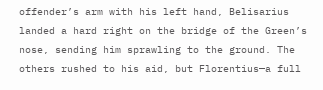offender’s arm with his left hand, Belisarius landed a hard right on the bridge of the Green’s nose, sending him sprawling to the ground. The others rushed to his aid, but Florentius—a full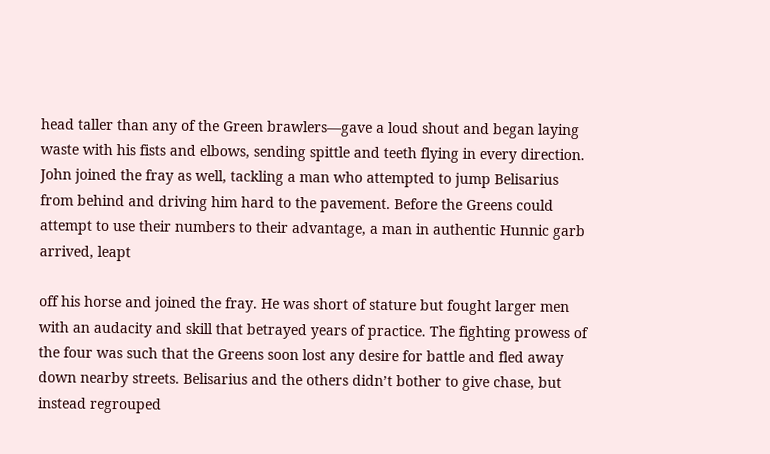head taller than any of the Green brawlers—gave a loud shout and began laying waste with his fists and elbows, sending spittle and teeth flying in every direction. John joined the fray as well, tackling a man who attempted to jump Belisarius from behind and driving him hard to the pavement. Before the Greens could attempt to use their numbers to their advantage, a man in authentic Hunnic garb arrived, leapt

off his horse and joined the fray. He was short of stature but fought larger men with an audacity and skill that betrayed years of practice. The fighting prowess of the four was such that the Greens soon lost any desire for battle and fled away down nearby streets. Belisarius and the others didn’t bother to give chase, but instead regrouped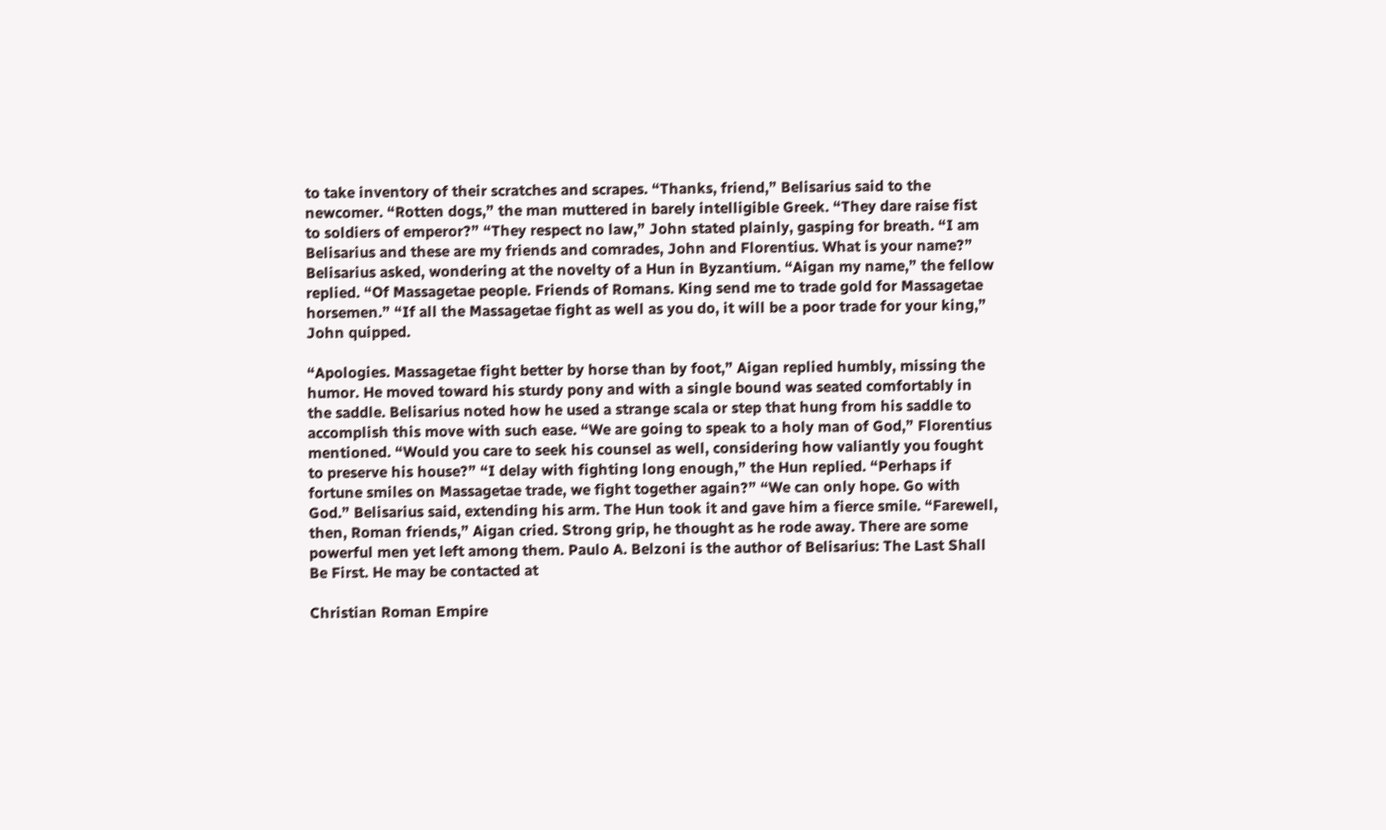to take inventory of their scratches and scrapes. “Thanks, friend,” Belisarius said to the newcomer. “Rotten dogs,” the man muttered in barely intelligible Greek. “They dare raise fist to soldiers of emperor?” “They respect no law,” John stated plainly, gasping for breath. “I am Belisarius and these are my friends and comrades, John and Florentius. What is your name?” Belisarius asked, wondering at the novelty of a Hun in Byzantium. “Aigan my name,” the fellow replied. “Of Massagetae people. Friends of Romans. King send me to trade gold for Massagetae horsemen.” “If all the Massagetae fight as well as you do, it will be a poor trade for your king,” John quipped.

“Apologies. Massagetae fight better by horse than by foot,” Aigan replied humbly, missing the humor. He moved toward his sturdy pony and with a single bound was seated comfortably in the saddle. Belisarius noted how he used a strange scala or step that hung from his saddle to accomplish this move with such ease. “We are going to speak to a holy man of God,” Florentius mentioned. “Would you care to seek his counsel as well, considering how valiantly you fought to preserve his house?” “I delay with fighting long enough,” the Hun replied. “Perhaps if fortune smiles on Massagetae trade, we fight together again?” “We can only hope. Go with God.” Belisarius said, extending his arm. The Hun took it and gave him a fierce smile. “Farewell, then, Roman friends,” Aigan cried. Strong grip, he thought as he rode away. There are some powerful men yet left among them. Paulo A. Belzoni is the author of Belisarius: The Last Shall Be First. He may be contacted at

Christian Roman Empire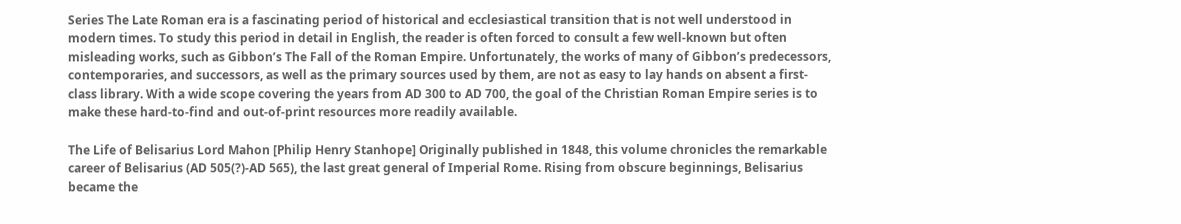Series The Late Roman era is a fascinating period of historical and ecclesiastical transition that is not well understood in modern times. To study this period in detail in English, the reader is often forced to consult a few well-known but often misleading works, such as Gibbon’s The Fall of the Roman Empire. Unfortunately, the works of many of Gibbon’s predecessors, contemporaries, and successors, as well as the primary sources used by them, are not as easy to lay hands on absent a first-class library. With a wide scope covering the years from AD 300 to AD 700, the goal of the Christian Roman Empire series is to make these hard-to-find and out-of-print resources more readily available.

The Life of Belisarius Lord Mahon [Philip Henry Stanhope] Originally published in 1848, this volume chronicles the remarkable career of Belisarius (AD 505(?)-AD 565), the last great general of Imperial Rome. Rising from obscure beginnings, Belisarius became the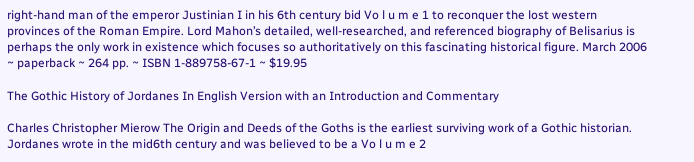right-hand man of the emperor Justinian I in his 6th century bid Vo l u m e 1 to reconquer the lost western provinces of the Roman Empire. Lord Mahon’s detailed, well-researched, and referenced biography of Belisarius is perhaps the only work in existence which focuses so authoritatively on this fascinating historical figure. March 2006 ~ paperback ~ 264 pp. ~ ISBN 1-889758-67-1 ~ $19.95

The Gothic History of Jordanes In English Version with an Introduction and Commentary

Charles Christopher Mierow The Origin and Deeds of the Goths is the earliest surviving work of a Gothic historian. Jordanes wrote in the mid6th century and was believed to be a Vo l u m e 2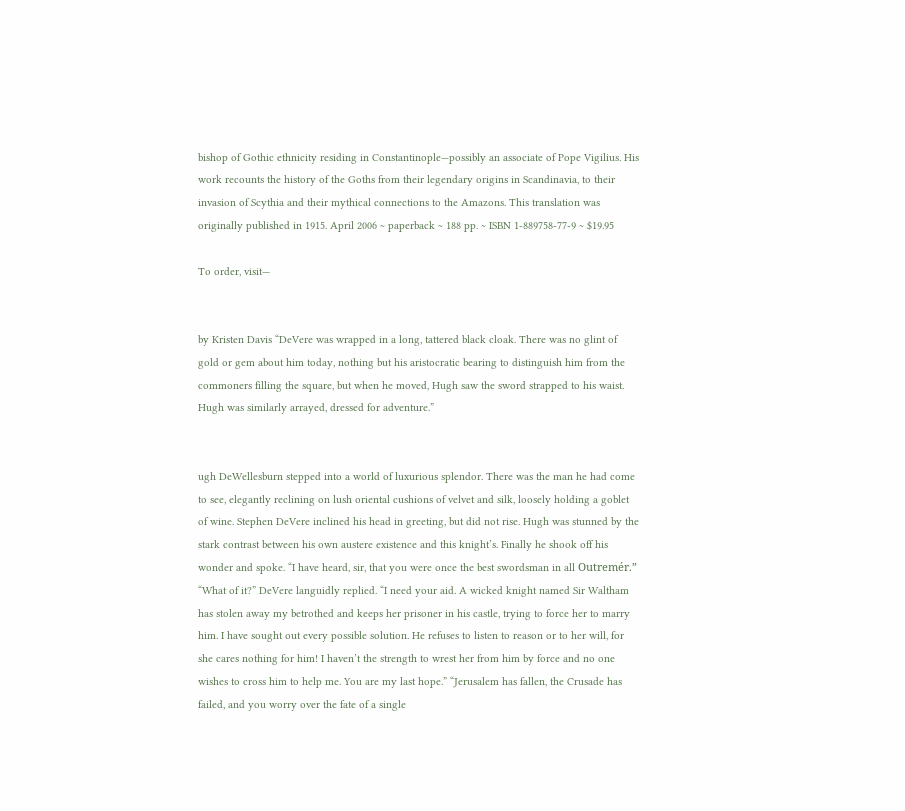bishop of Gothic ethnicity residing in Constantinople—possibly an associate of Pope Vigilius. His work recounts the history of the Goths from their legendary origins in Scandinavia, to their invasion of Scythia and their mythical connections to the Amazons. This translation was originally published in 1915. April 2006 ~ paperback ~ 188 pp. ~ ISBN 1-889758-77-9 ~ $19.95

To order, visit—


by Kristen Davis “DeVere was wrapped in a long, tattered black cloak. There was no glint of gold or gem about him today, nothing but his aristocratic bearing to distinguish him from the commoners filling the square, but when he moved, Hugh saw the sword strapped to his waist. Hugh was similarly arrayed, dressed for adventure.”


ugh DeWellesburn stepped into a world of luxurious splendor. There was the man he had come to see, elegantly reclining on lush oriental cushions of velvet and silk, loosely holding a goblet of wine. Stephen DeVere inclined his head in greeting, but did not rise. Hugh was stunned by the stark contrast between his own austere existence and this knight’s. Finally he shook off his wonder and spoke. “I have heard, sir, that you were once the best swordsman in all Outremér.” “What of it?” DeVere languidly replied. “I need your aid. A wicked knight named Sir Waltham has stolen away my betrothed and keeps her prisoner in his castle, trying to force her to marry him. I have sought out every possible solution. He refuses to listen to reason or to her will, for she cares nothing for him! I haven’t the strength to wrest her from him by force and no one wishes to cross him to help me. You are my last hope.” “Jerusalem has fallen, the Crusade has failed, and you worry over the fate of a single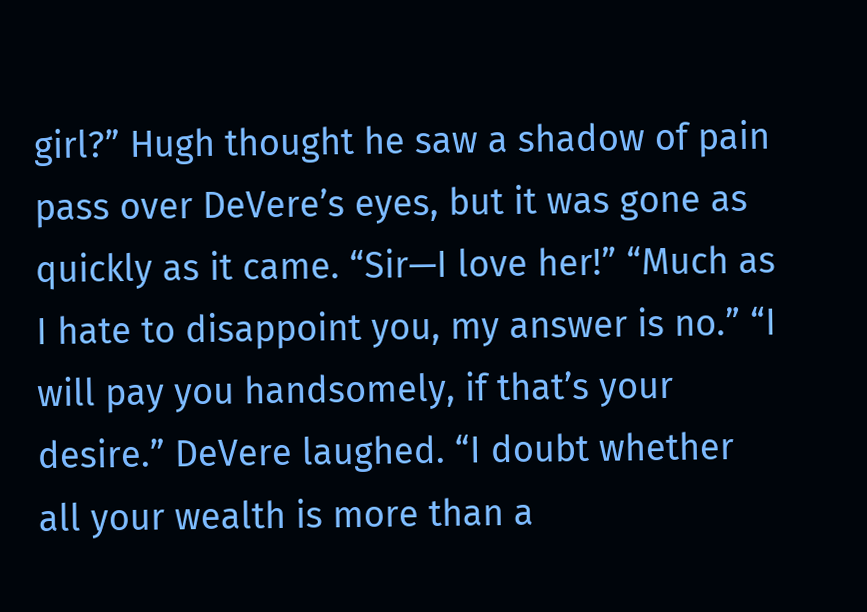girl?” Hugh thought he saw a shadow of pain pass over DeVere’s eyes, but it was gone as quickly as it came. “Sir—I love her!” “Much as I hate to disappoint you, my answer is no.” “I will pay you handsomely, if that’s your desire.” DeVere laughed. “I doubt whether all your wealth is more than a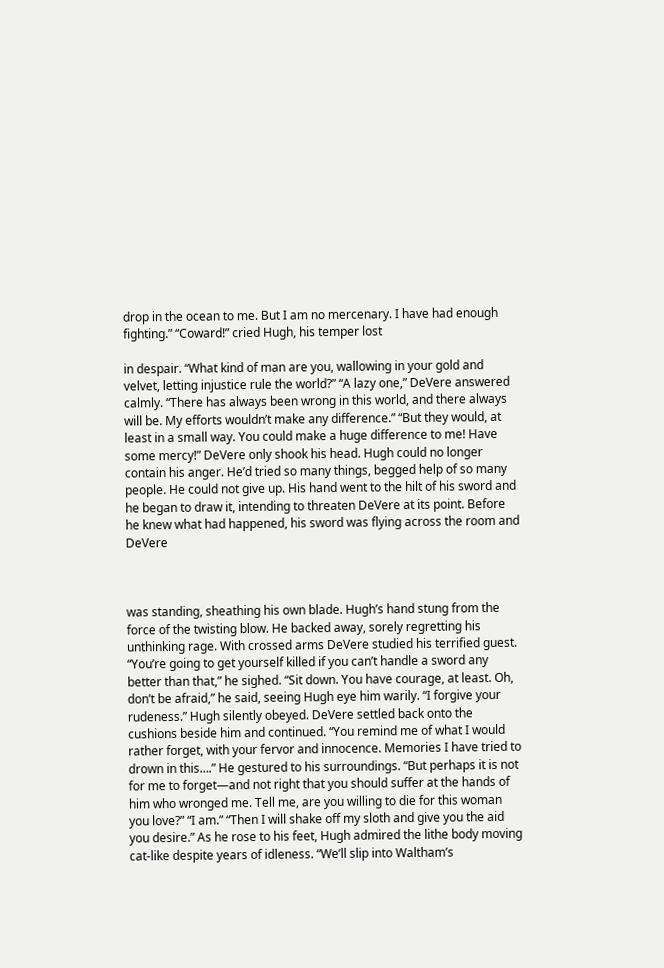drop in the ocean to me. But I am no mercenary. I have had enough fighting.” “Coward!” cried Hugh, his temper lost

in despair. “What kind of man are you, wallowing in your gold and velvet, letting injustice rule the world?” “A lazy one,” DeVere answered calmly. “There has always been wrong in this world, and there always will be. My efforts wouldn’t make any difference.” “But they would, at least in a small way. You could make a huge difference to me! Have some mercy!” DeVere only shook his head. Hugh could no longer contain his anger. He’d tried so many things, begged help of so many people. He could not give up. His hand went to the hilt of his sword and he began to draw it, intending to threaten DeVere at its point. Before he knew what had happened, his sword was flying across the room and DeVere



was standing, sheathing his own blade. Hugh’s hand stung from the force of the twisting blow. He backed away, sorely regretting his unthinking rage. With crossed arms DeVere studied his terrified guest. “You’re going to get yourself killed if you can’t handle a sword any better than that,” he sighed. “Sit down. You have courage, at least. Oh, don’t be afraid,” he said, seeing Hugh eye him warily. “I forgive your rudeness.” Hugh silently obeyed. DeVere settled back onto the cushions beside him and continued. “You remind me of what I would rather forget, with your fervor and innocence. Memories I have tried to drown in this….” He gestured to his surroundings. “But perhaps it is not for me to forget—and not right that you should suffer at the hands of him who wronged me. Tell me, are you willing to die for this woman you love?” “I am.” “Then I will shake off my sloth and give you the aid you desire.” As he rose to his feet, Hugh admired the lithe body moving cat-like despite years of idleness. “We’ll slip into Waltham’s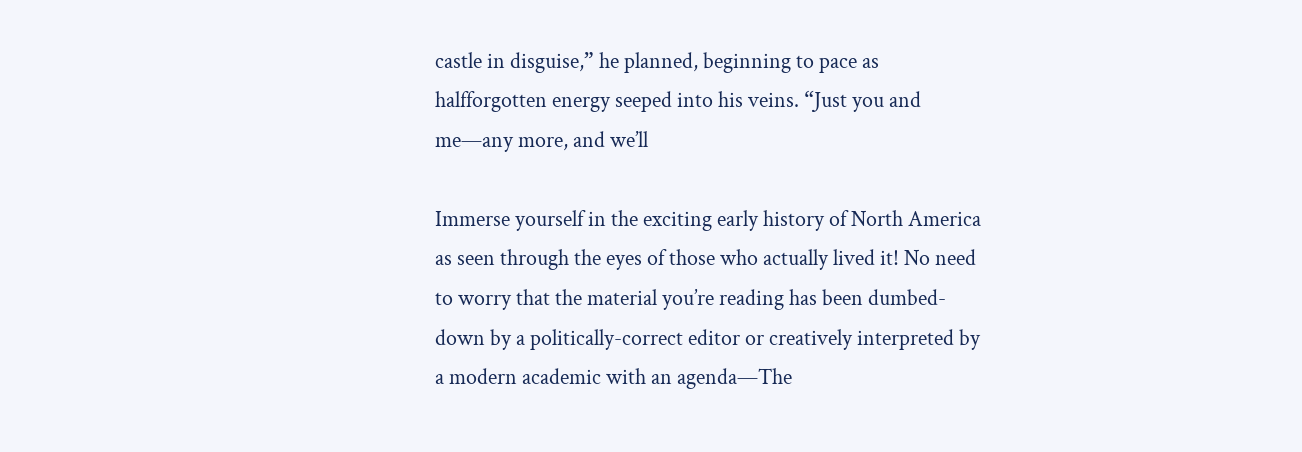castle in disguise,” he planned, beginning to pace as halfforgotten energy seeped into his veins. “Just you and me—any more, and we’ll

Immerse yourself in the exciting early history of North America as seen through the eyes of those who actually lived it! No need to worry that the material you’re reading has been dumbed-down by a politically-correct editor or creatively interpreted by a modern academic with an agenda—The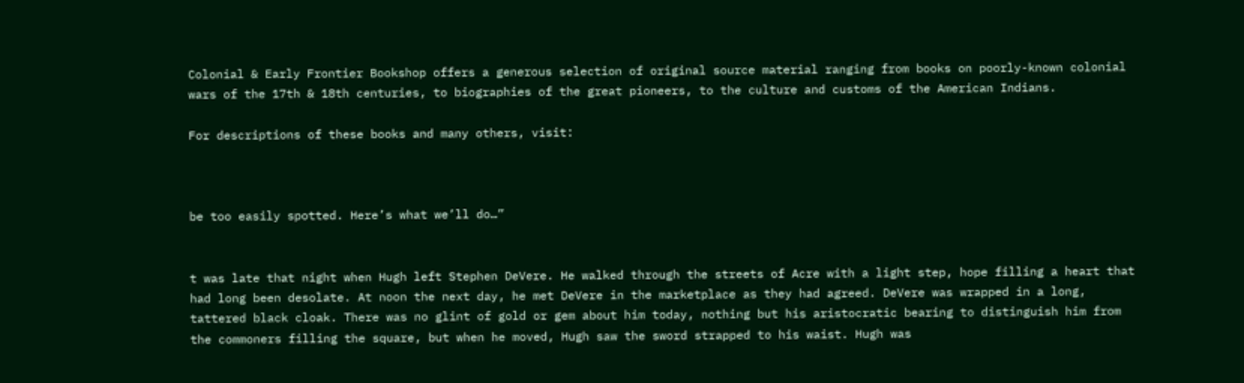Colonial & Early Frontier Bookshop offers a generous selection of original source material ranging from books on poorly-known colonial wars of the 17th & 18th centuries, to biographies of the great pioneers, to the culture and customs of the American Indians.

For descriptions of these books and many others, visit:



be too easily spotted. Here’s what we’ll do…”


t was late that night when Hugh left Stephen DeVere. He walked through the streets of Acre with a light step, hope filling a heart that had long been desolate. At noon the next day, he met DeVere in the marketplace as they had agreed. DeVere was wrapped in a long, tattered black cloak. There was no glint of gold or gem about him today, nothing but his aristocratic bearing to distinguish him from the commoners filling the square, but when he moved, Hugh saw the sword strapped to his waist. Hugh was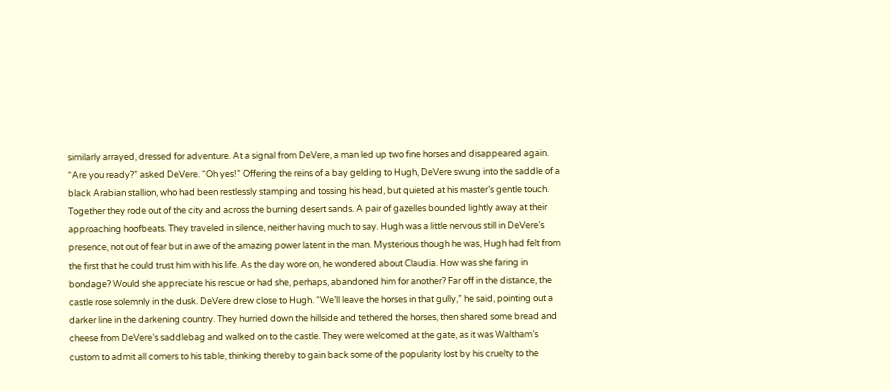similarly arrayed, dressed for adventure. At a signal from DeVere, a man led up two fine horses and disappeared again. “Are you ready?” asked DeVere. “Oh yes!” Offering the reins of a bay gelding to Hugh, DeVere swung into the saddle of a black Arabian stallion, who had been restlessly stamping and tossing his head, but quieted at his master’s gentle touch. Together they rode out of the city and across the burning desert sands. A pair of gazelles bounded lightly away at their approaching hoofbeats. They traveled in silence, neither having much to say. Hugh was a little nervous still in DeVere’s presence, not out of fear but in awe of the amazing power latent in the man. Mysterious though he was, Hugh had felt from the first that he could trust him with his life. As the day wore on, he wondered about Claudia. How was she faring in bondage? Would she appreciate his rescue or had she, perhaps, abandoned him for another? Far off in the distance, the castle rose solemnly in the dusk. DeVere drew close to Hugh. “We’ll leave the horses in that gully,” he said, pointing out a darker line in the darkening country. They hurried down the hillside and tethered the horses, then shared some bread and cheese from DeVere’s saddlebag and walked on to the castle. They were welcomed at the gate, as it was Waltham’s custom to admit all comers to his table, thinking thereby to gain back some of the popularity lost by his cruelty to the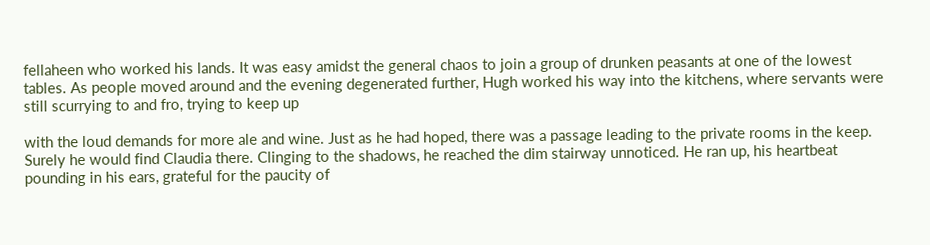fellaheen who worked his lands. It was easy amidst the general chaos to join a group of drunken peasants at one of the lowest tables. As people moved around and the evening degenerated further, Hugh worked his way into the kitchens, where servants were still scurrying to and fro, trying to keep up

with the loud demands for more ale and wine. Just as he had hoped, there was a passage leading to the private rooms in the keep. Surely he would find Claudia there. Clinging to the shadows, he reached the dim stairway unnoticed. He ran up, his heartbeat pounding in his ears, grateful for the paucity of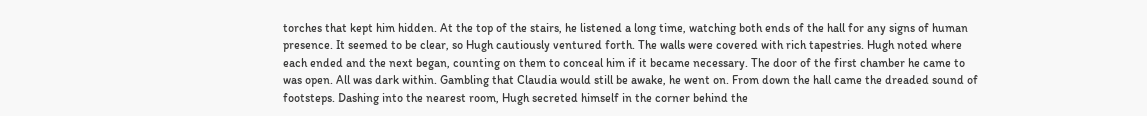torches that kept him hidden. At the top of the stairs, he listened a long time, watching both ends of the hall for any signs of human presence. It seemed to be clear, so Hugh cautiously ventured forth. The walls were covered with rich tapestries. Hugh noted where each ended and the next began, counting on them to conceal him if it became necessary. The door of the first chamber he came to was open. All was dark within. Gambling that Claudia would still be awake, he went on. From down the hall came the dreaded sound of footsteps. Dashing into the nearest room, Hugh secreted himself in the corner behind the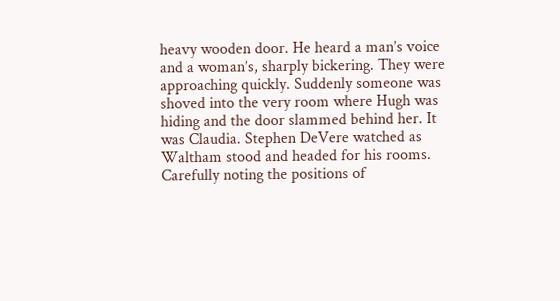heavy wooden door. He heard a man’s voice and a woman’s, sharply bickering. They were approaching quickly. Suddenly someone was shoved into the very room where Hugh was hiding and the door slammed behind her. It was Claudia. Stephen DeVere watched as Waltham stood and headed for his rooms. Carefully noting the positions of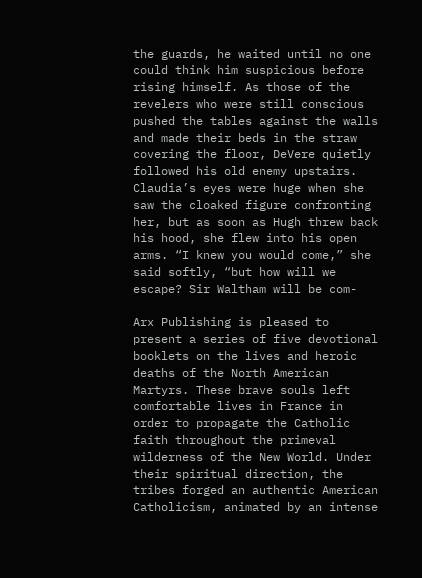the guards, he waited until no one could think him suspicious before rising himself. As those of the revelers who were still conscious pushed the tables against the walls and made their beds in the straw covering the floor, DeVere quietly followed his old enemy upstairs. Claudia’s eyes were huge when she saw the cloaked figure confronting her, but as soon as Hugh threw back his hood, she flew into his open arms. “I knew you would come,” she said softly, “but how will we escape? Sir Waltham will be com-

Arx Publishing is pleased to present a series of five devotional booklets on the lives and heroic deaths of the North American Martyrs. These brave souls left comfortable lives in France in order to propagate the Catholic faith throughout the primeval wilderness of the New World. Under their spiritual direction, the tribes forged an authentic American Catholicism, animated by an intense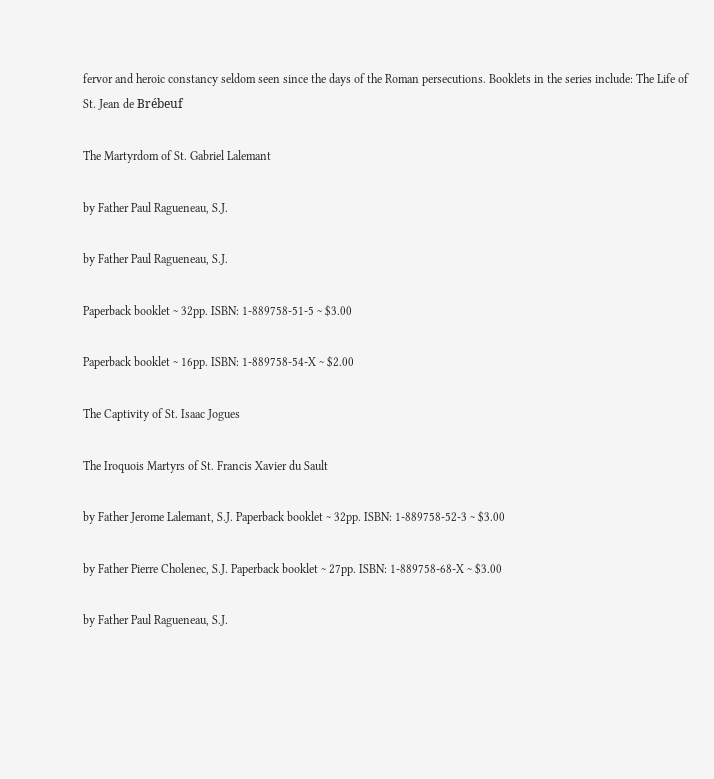fervor and heroic constancy seldom seen since the days of the Roman persecutions. Booklets in the series include: The Life of St. Jean de Brébeuf

The Martyrdom of St. Gabriel Lalemant

by Father Paul Ragueneau, S.J.

by Father Paul Ragueneau, S.J.

Paperback booklet ~ 32pp. ISBN: 1-889758-51-5 ~ $3.00

Paperback booklet ~ 16pp. ISBN: 1-889758-54-X ~ $2.00

The Captivity of St. Isaac Jogues

The Iroquois Martyrs of St. Francis Xavier du Sault

by Father Jerome Lalemant, S.J. Paperback booklet ~ 32pp. ISBN: 1-889758-52-3 ~ $3.00

by Father Pierre Cholenec, S.J. Paperback booklet ~ 27pp. ISBN: 1-889758-68-X ~ $3.00

by Father Paul Ragueneau, S.J.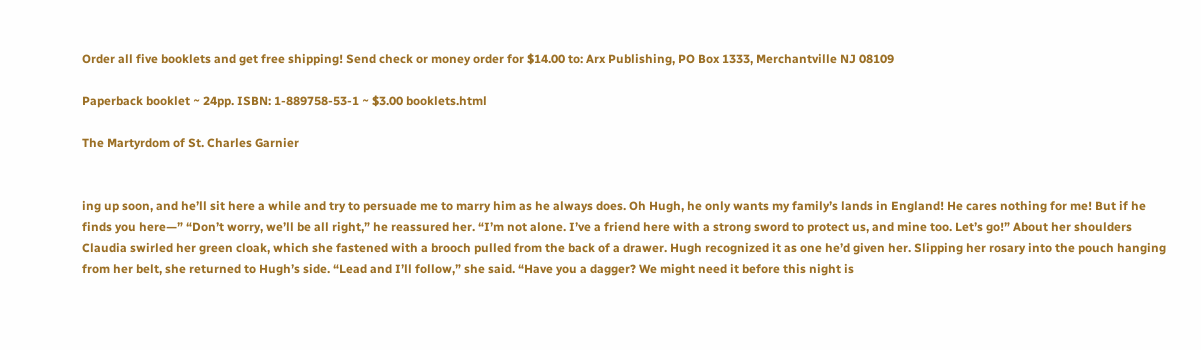Order all five booklets and get free shipping! Send check or money order for $14.00 to: Arx Publishing, PO Box 1333, Merchantville NJ 08109

Paperback booklet ~ 24pp. ISBN: 1-889758-53-1 ~ $3.00 booklets.html

The Martyrdom of St. Charles Garnier


ing up soon, and he’ll sit here a while and try to persuade me to marry him as he always does. Oh Hugh, he only wants my family’s lands in England! He cares nothing for me! But if he finds you here—” “Don’t worry, we’ll be all right,” he reassured her. “I’m not alone. I’ve a friend here with a strong sword to protect us, and mine too. Let’s go!” About her shoulders Claudia swirled her green cloak, which she fastened with a brooch pulled from the back of a drawer. Hugh recognized it as one he’d given her. Slipping her rosary into the pouch hanging from her belt, she returned to Hugh’s side. “Lead and I’ll follow,” she said. “Have you a dagger? We might need it before this night is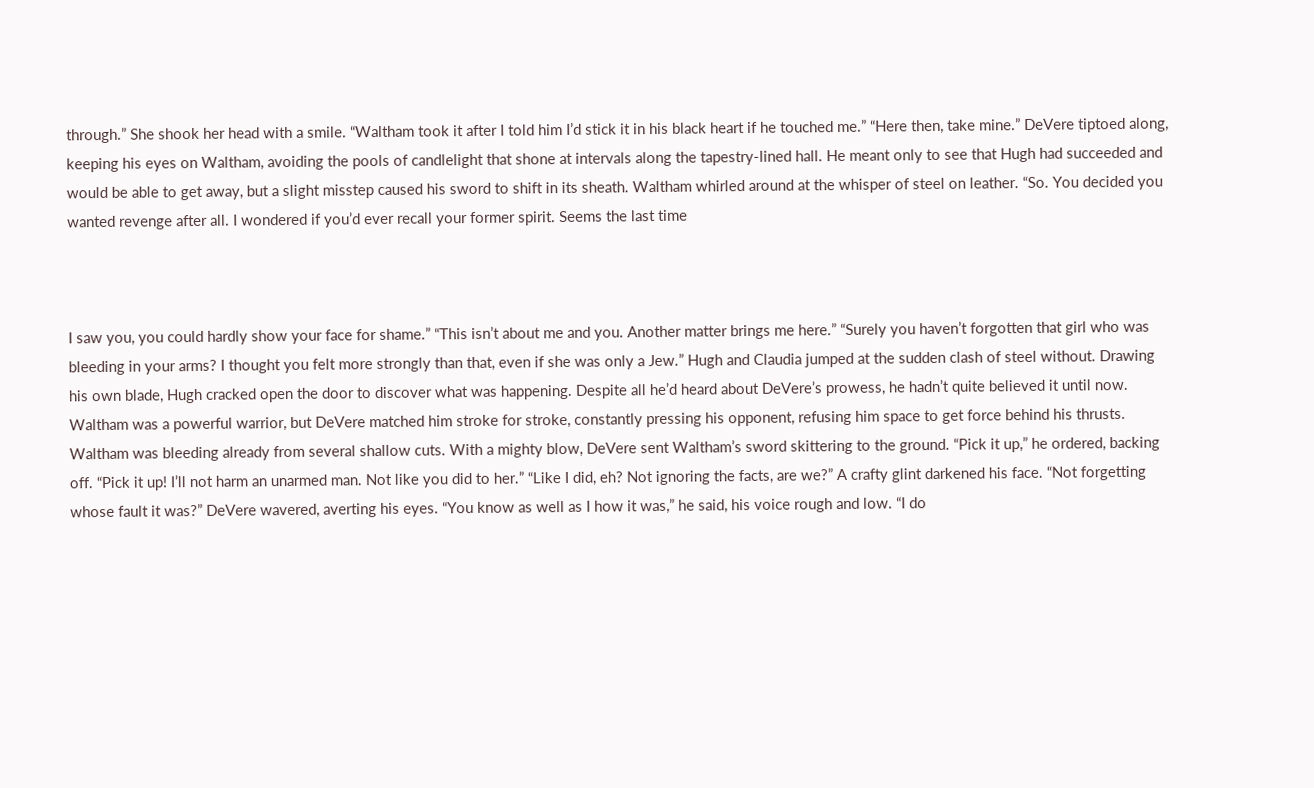through.” She shook her head with a smile. “Waltham took it after I told him I’d stick it in his black heart if he touched me.” “Here then, take mine.” DeVere tiptoed along, keeping his eyes on Waltham, avoiding the pools of candlelight that shone at intervals along the tapestry-lined hall. He meant only to see that Hugh had succeeded and would be able to get away, but a slight misstep caused his sword to shift in its sheath. Waltham whirled around at the whisper of steel on leather. “So. You decided you wanted revenge after all. I wondered if you’d ever recall your former spirit. Seems the last time



I saw you, you could hardly show your face for shame.” “This isn’t about me and you. Another matter brings me here.” “Surely you haven’t forgotten that girl who was bleeding in your arms? I thought you felt more strongly than that, even if she was only a Jew.” Hugh and Claudia jumped at the sudden clash of steel without. Drawing his own blade, Hugh cracked open the door to discover what was happening. Despite all he’d heard about DeVere’s prowess, he hadn’t quite believed it until now. Waltham was a powerful warrior, but DeVere matched him stroke for stroke, constantly pressing his opponent, refusing him space to get force behind his thrusts. Waltham was bleeding already from several shallow cuts. With a mighty blow, DeVere sent Waltham’s sword skittering to the ground. “Pick it up,” he ordered, backing off. “Pick it up! I’ll not harm an unarmed man. Not like you did to her.” “Like I did, eh? Not ignoring the facts, are we?” A crafty glint darkened his face. “Not forgetting whose fault it was?” DeVere wavered, averting his eyes. “You know as well as I how it was,” he said, his voice rough and low. “I do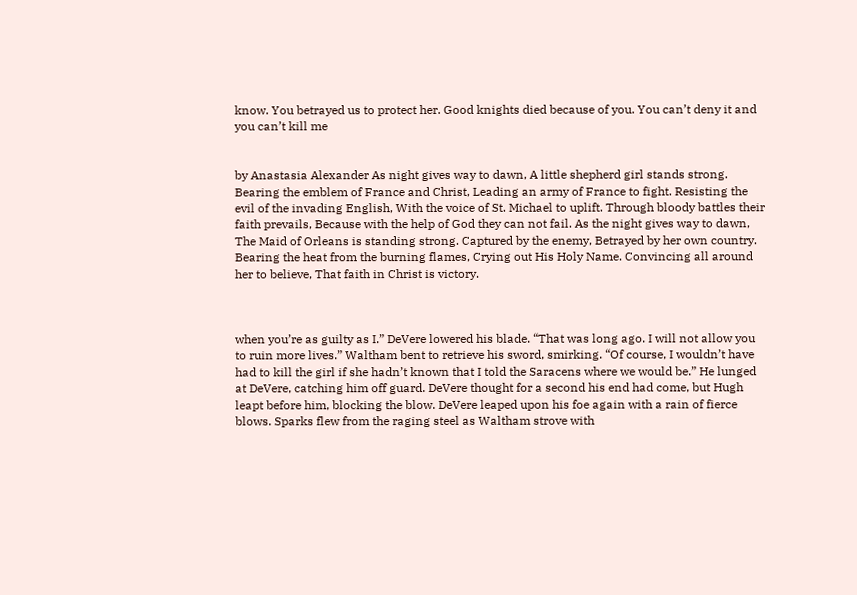know. You betrayed us to protect her. Good knights died because of you. You can’t deny it and you can’t kill me


by Anastasia Alexander As night gives way to dawn, A little shepherd girl stands strong. Bearing the emblem of France and Christ, Leading an army of France to fight. Resisting the evil of the invading English, With the voice of St. Michael to uplift. Through bloody battles their faith prevails, Because with the help of God they can not fail. As the night gives way to dawn, The Maid of Orleans is standing strong. Captured by the enemy, Betrayed by her own country. Bearing the heat from the burning flames, Crying out His Holy Name. Convincing all around her to believe, That faith in Christ is victory.



when you’re as guilty as I.” DeVere lowered his blade. “That was long ago. I will not allow you to ruin more lives.” Waltham bent to retrieve his sword, smirking. “Of course, I wouldn’t have had to kill the girl if she hadn’t known that I told the Saracens where we would be.” He lunged at DeVere, catching him off guard. DeVere thought for a second his end had come, but Hugh leapt before him, blocking the blow. DeVere leaped upon his foe again with a rain of fierce blows. Sparks flew from the raging steel as Waltham strove with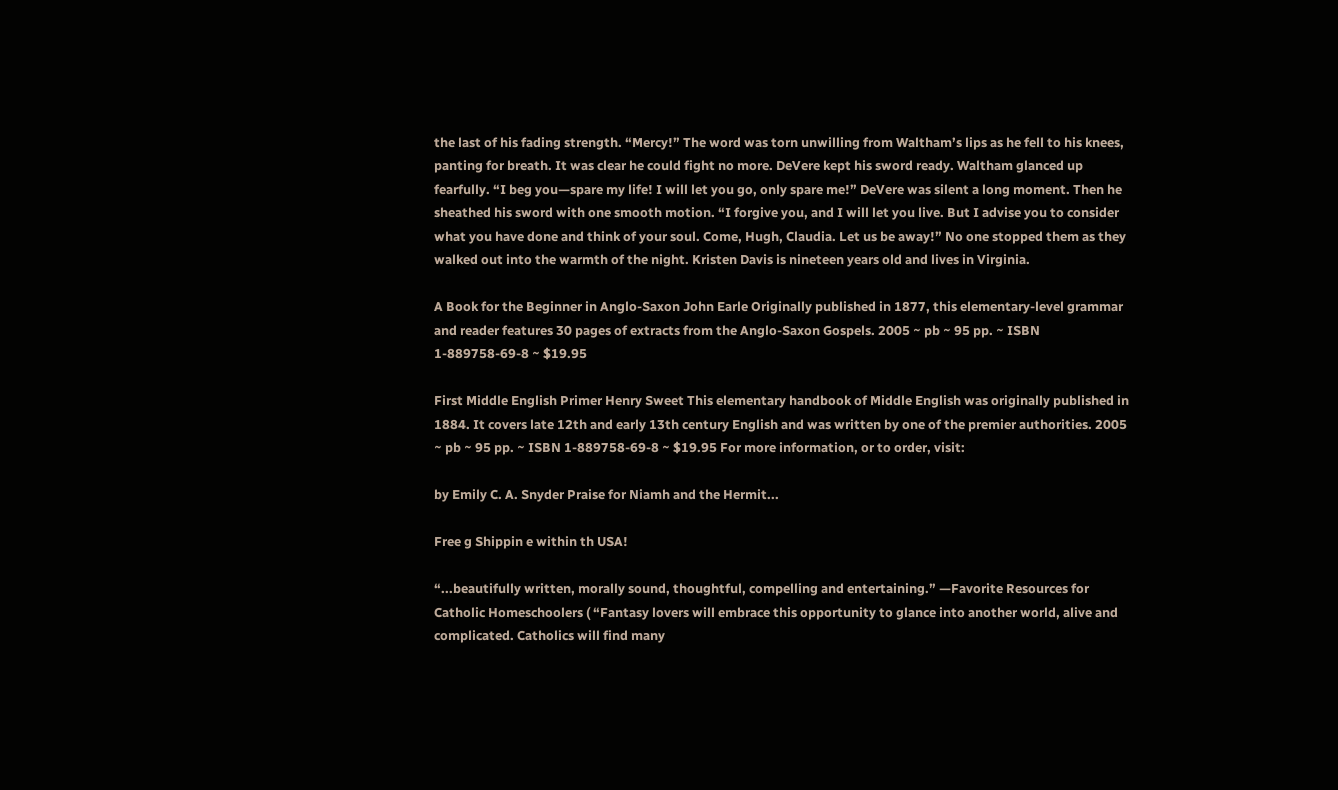the last of his fading strength. “Mercy!” The word was torn unwilling from Waltham’s lips as he fell to his knees, panting for breath. It was clear he could fight no more. DeVere kept his sword ready. Waltham glanced up fearfully. “I beg you—spare my life! I will let you go, only spare me!” DeVere was silent a long moment. Then he sheathed his sword with one smooth motion. “I forgive you, and I will let you live. But I advise you to consider what you have done and think of your soul. Come, Hugh, Claudia. Let us be away!” No one stopped them as they walked out into the warmth of the night. Kristen Davis is nineteen years old and lives in Virginia.

A Book for the Beginner in Anglo-Saxon John Earle Originally published in 1877, this elementary-level grammar and reader features 30 pages of extracts from the Anglo-Saxon Gospels. 2005 ~ pb ~ 95 pp. ~ ISBN 1-889758-69-8 ~ $19.95

First Middle English Primer Henry Sweet This elementary handbook of Middle English was originally published in 1884. It covers late 12th and early 13th century English and was written by one of the premier authorities. 2005 ~ pb ~ 95 pp. ~ ISBN 1-889758-69-8 ~ $19.95 For more information, or to order, visit:

by Emily C. A. Snyder Praise for Niamh and the Hermit...

Free g Shippin e within th USA!

“...beautifully written, morally sound, thoughtful, compelling and entertaining.” —Favorite Resources for Catholic Homeschoolers ( “Fantasy lovers will embrace this opportunity to glance into another world, alive and complicated. Catholics will find many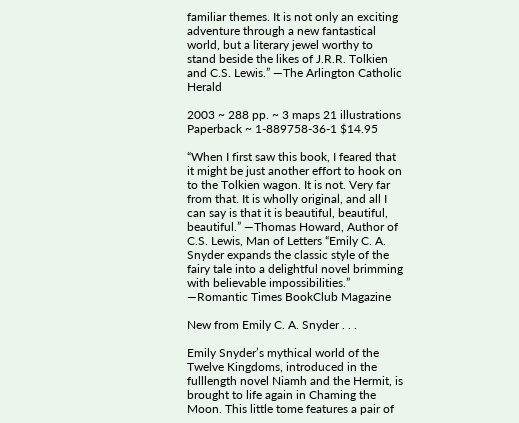familiar themes. It is not only an exciting adventure through a new fantastical world, but a literary jewel worthy to stand beside the likes of J.R.R. Tolkien and C.S. Lewis.” —The Arlington Catholic Herald

2003 ~ 288 pp. ~ 3 maps 21 illustrations Paperback ~ 1-889758-36-1 $14.95

“When I first saw this book, I feared that it might be just another effort to hook on to the Tolkien wagon. It is not. Very far from that. It is wholly original, and all I can say is that it is beautiful, beautiful, beautiful.” —Thomas Howard, Author of C.S. Lewis, Man of Letters “Emily C. A. Snyder expands the classic style of the fairy tale into a delightful novel brimming with believable impossibilities.” —Romantic Times BookClub Magazine

New from Emily C. A. Snyder . . .

Emily Snyder’s mythical world of the Twelve Kingdoms, introduced in the fulllength novel Niamh and the Hermit, is brought to life again in Chaming the Moon. This little tome features a pair of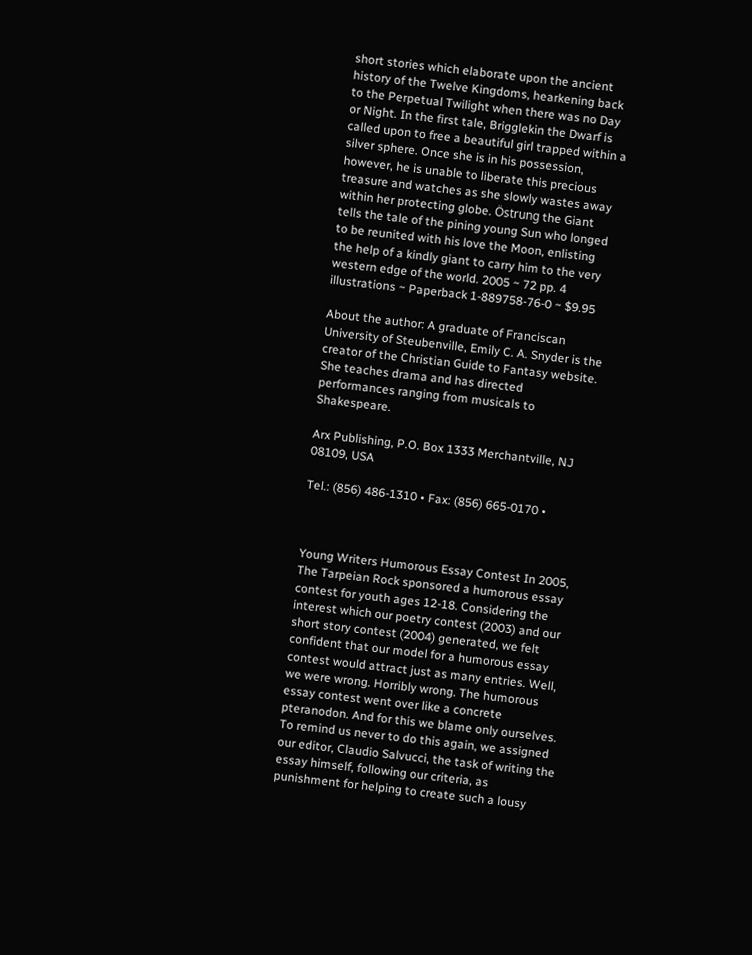short stories which elaborate upon the ancient history of the Twelve Kingdoms, hearkening back to the Perpetual Twilight when there was no Day or Night. In the first tale, Brigglekin the Dwarf is called upon to free a beautiful girl trapped within a silver sphere. Once she is in his possession, however, he is unable to liberate this precious treasure and watches as she slowly wastes away within her protecting globe. Östrung the Giant tells the tale of the pining young Sun who longed to be reunited with his love the Moon, enlisting the help of a kindly giant to carry him to the very western edge of the world. 2005 ~ 72 pp. 4 illustrations ~ Paperback 1-889758-76-0 ~ $9.95

About the author: A graduate of Franciscan University of Steubenville, Emily C. A. Snyder is the creator of the Christian Guide to Fantasy website. She teaches drama and has directed performances ranging from musicals to Shakespeare.

Arx Publishing, P.O. Box 1333 Merchantville, NJ 08109, USA

Tel.: (856) 486-1310 • Fax: (856) 665-0170 •



Young Writers Humorous Essay Contest In 2005, The Tarpeian Rock sponsored a humorous essay contest for youth ages 12-18. Considering the interest which our poetry contest (2003) and our short story contest (2004) generated, we felt confident that our model for a humorous essay contest would attract just as many entries. Well, we were wrong. Horribly wrong. The humorous essay contest went over like a concrete pteranodon. And for this we blame only ourselves. To remind us never to do this again, we assigned our editor, Claudio Salvucci, the task of writing the essay himself, following our criteria, as punishment for helping to create such a lousy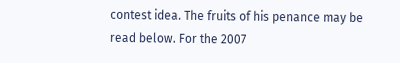contest idea. The fruits of his penance may be read below. For the 2007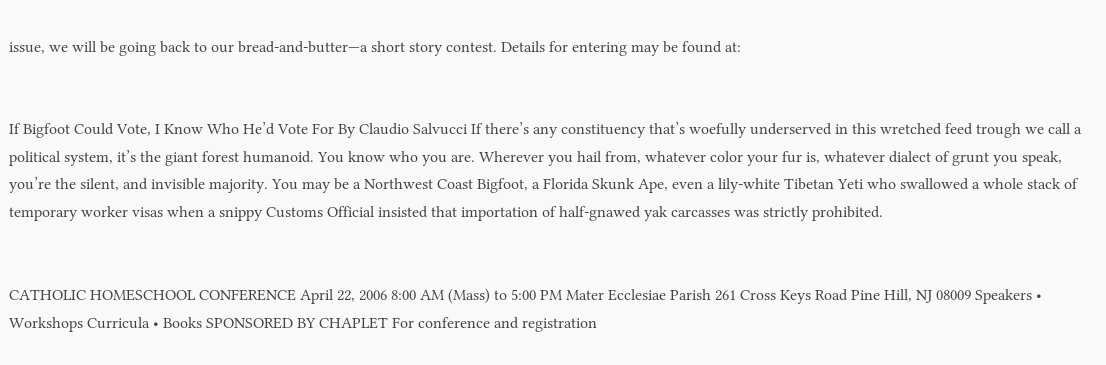issue, we will be going back to our bread-and-butter—a short story contest. Details for entering may be found at:


If Bigfoot Could Vote, I Know Who He’d Vote For By Claudio Salvucci If there’s any constituency that’s woefully underserved in this wretched feed trough we call a political system, it’s the giant forest humanoid. You know who you are. Wherever you hail from, whatever color your fur is, whatever dialect of grunt you speak, you’re the silent, and invisible majority. You may be a Northwest Coast Bigfoot, a Florida Skunk Ape, even a lily-white Tibetan Yeti who swallowed a whole stack of temporary worker visas when a snippy Customs Official insisted that importation of half-gnawed yak carcasses was strictly prohibited.


CATHOLIC HOMESCHOOL CONFERENCE April 22, 2006 8:00 AM (Mass) to 5:00 PM Mater Ecclesiae Parish 261 Cross Keys Road Pine Hill, NJ 08009 Speakers • Workshops Curricula • Books SPONSORED BY CHAPLET For conference and registration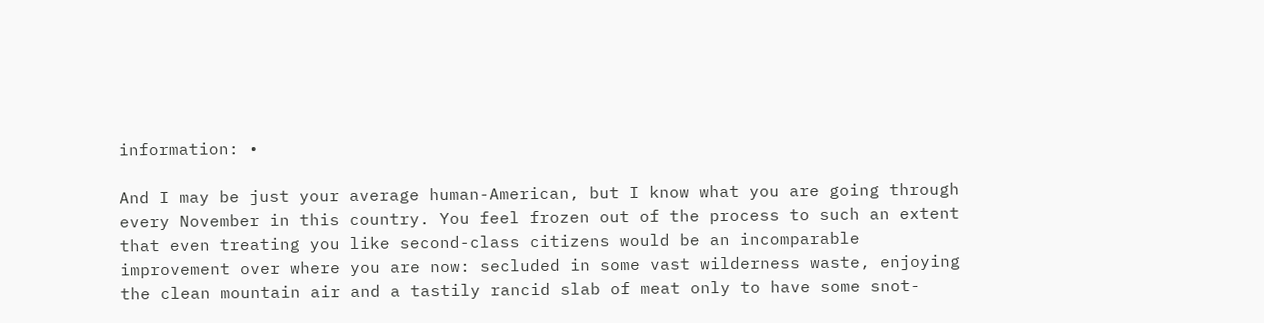information: •

And I may be just your average human-American, but I know what you are going through every November in this country. You feel frozen out of the process to such an extent that even treating you like second-class citizens would be an incomparable improvement over where you are now: secluded in some vast wilderness waste, enjoying the clean mountain air and a tastily rancid slab of meat only to have some snot-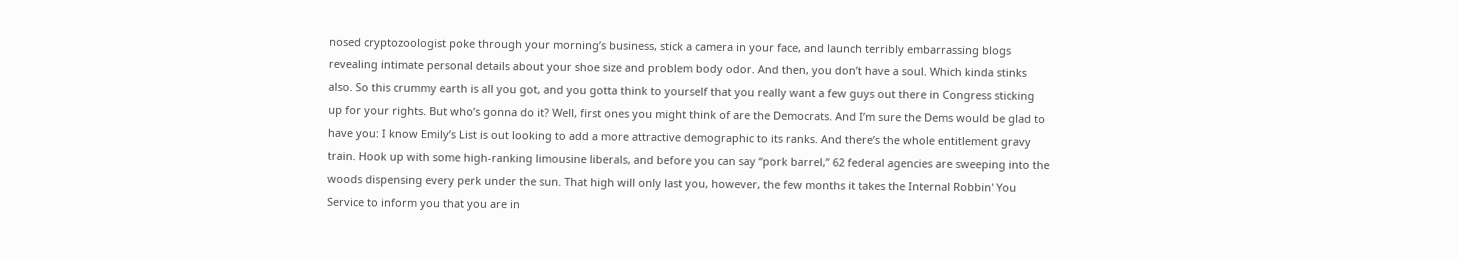nosed cryptozoologist poke through your morning’s business, stick a camera in your face, and launch terribly embarrassing blogs revealing intimate personal details about your shoe size and problem body odor. And then, you don’t have a soul. Which kinda stinks also. So this crummy earth is all you got, and you gotta think to yourself that you really want a few guys out there in Congress sticking up for your rights. But who’s gonna do it? Well, first ones you might think of are the Democrats. And I’m sure the Dems would be glad to have you: I know Emily’s List is out looking to add a more attractive demographic to its ranks. And there’s the whole entitlement gravy train. Hook up with some high-ranking limousine liberals, and before you can say “pork barrel,” 62 federal agencies are sweeping into the woods dispensing every perk under the sun. That high will only last you, however, the few months it takes the Internal Robbin' You Service to inform you that you are in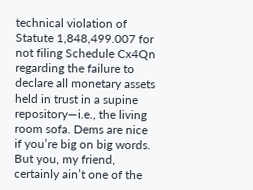technical violation of Statute 1,848,499.007 for not filing Schedule Cx4Qn regarding the failure to declare all monetary assets held in trust in a supine repository—i.e., the living room sofa. Dems are nice if you’re big on big words. But you, my friend, certainly ain’t one of the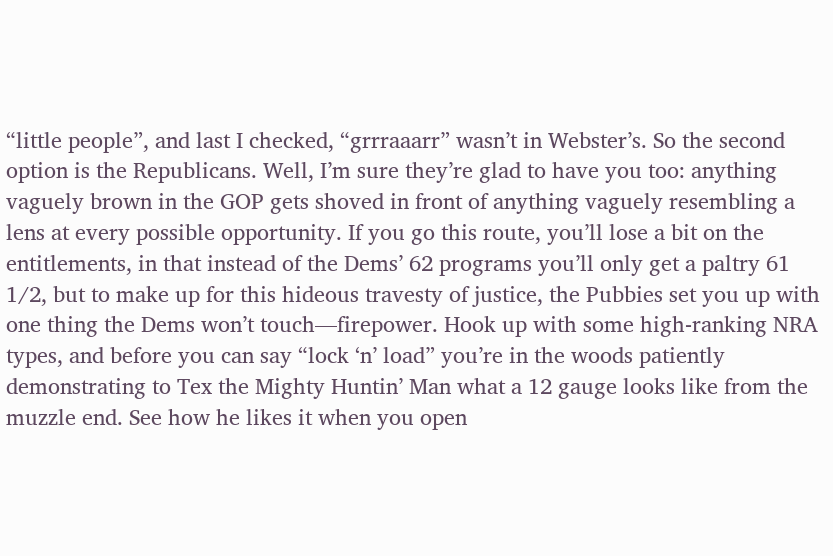“little people”, and last I checked, “grrraaarr” wasn’t in Webster’s. So the second option is the Republicans. Well, I’m sure they’re glad to have you too: anything vaguely brown in the GOP gets shoved in front of anything vaguely resembling a lens at every possible opportunity. If you go this route, you’ll lose a bit on the entitlements, in that instead of the Dems’ 62 programs you’ll only get a paltry 61 1/2, but to make up for this hideous travesty of justice, the Pubbies set you up with one thing the Dems won’t touch—firepower. Hook up with some high-ranking NRA types, and before you can say “lock ‘n’ load” you’re in the woods patiently demonstrating to Tex the Mighty Huntin’ Man what a 12 gauge looks like from the muzzle end. See how he likes it when you open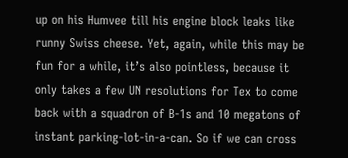up on his Humvee till his engine block leaks like runny Swiss cheese. Yet, again, while this may be fun for a while, it’s also pointless, because it only takes a few UN resolutions for Tex to come back with a squadron of B-1s and 10 megatons of instant parking-lot-in-a-can. So if we can cross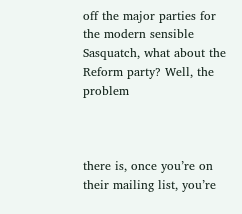off the major parties for the modern sensible Sasquatch, what about the Reform party? Well, the problem



there is, once you’re on their mailing list, you’re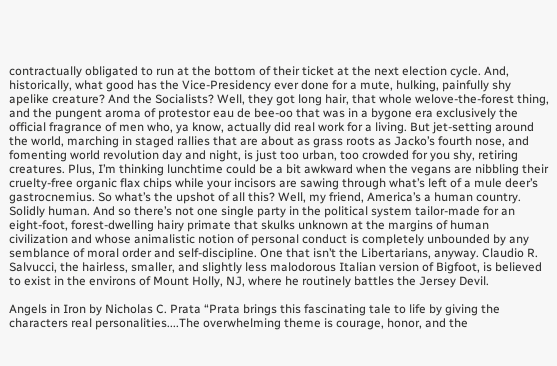contractually obligated to run at the bottom of their ticket at the next election cycle. And, historically, what good has the Vice-Presidency ever done for a mute, hulking, painfully shy apelike creature? And the Socialists? Well, they got long hair, that whole welove-the-forest thing, and the pungent aroma of protestor eau de bee-oo that was in a bygone era exclusively the official fragrance of men who, ya know, actually did real work for a living. But jet-setting around the world, marching in staged rallies that are about as grass roots as Jacko’s fourth nose, and fomenting world revolution day and night, is just too urban, too crowded for you shy, retiring creatures. Plus, I’m thinking lunchtime could be a bit awkward when the vegans are nibbling their cruelty-free organic flax chips while your incisors are sawing through what’s left of a mule deer’s gastrocnemius. So what’s the upshot of all this? Well, my friend, America’s a human country. Solidly human. And so there’s not one single party in the political system tailor-made for an eight-foot, forest-dwelling hairy primate that skulks unknown at the margins of human civilization and whose animalistic notion of personal conduct is completely unbounded by any semblance of moral order and self-discipline. One that isn’t the Libertarians, anyway. Claudio R. Salvucci, the hairless, smaller, and slightly less malodorous Italian version of Bigfoot, is believed to exist in the environs of Mount Holly, NJ, where he routinely battles the Jersey Devil.

Angels in Iron by Nicholas C. Prata “Prata brings this fascinating tale to life by giving the characters real personalities....The overwhelming theme is courage, honor, and the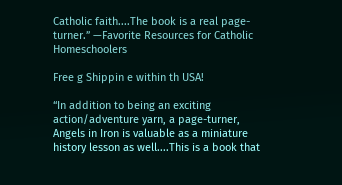Catholic faith....The book is a real page-turner.” —Favorite Resources for Catholic Homeschoolers

Free g Shippin e within th USA!

“In addition to being an exciting action/adventure yarn, a page-turner, Angels in Iron is valuable as a miniature history lesson as well....This is a book that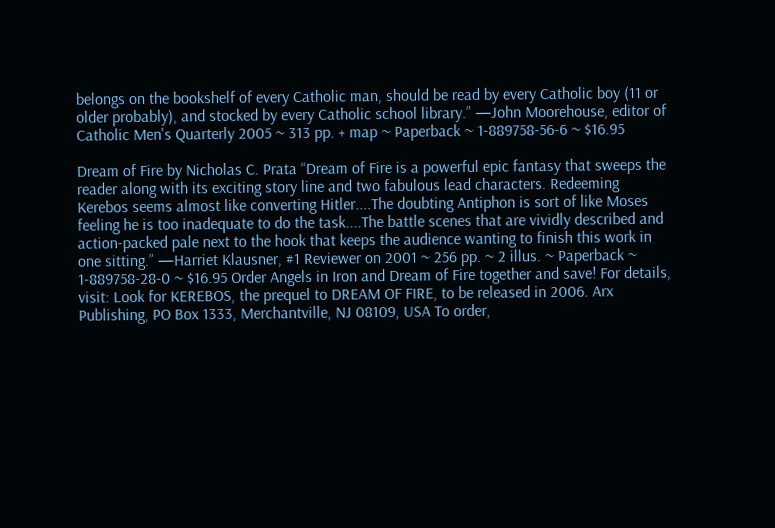belongs on the bookshelf of every Catholic man, should be read by every Catholic boy (11 or older probably), and stocked by every Catholic school library.” —John Moorehouse, editor of Catholic Men's Quarterly 2005 ~ 313 pp. + map ~ Paperback ~ 1-889758-56-6 ~ $16.95

Dream of Fire by Nicholas C. Prata “Dream of Fire is a powerful epic fantasy that sweeps the reader along with its exciting story line and two fabulous lead characters. Redeeming Kerebos seems almost like converting Hitler....The doubting Antiphon is sort of like Moses feeling he is too inadequate to do the task....The battle scenes that are vividly described and action-packed pale next to the hook that keeps the audience wanting to finish this work in one sitting.” —Harriet Klausner, #1 Reviewer on 2001 ~ 256 pp. ~ 2 illus. ~ Paperback ~ 1-889758-28-0 ~ $16.95 Order Angels in Iron and Dream of Fire together and save! For details, visit: Look for KEREBOS, the prequel to DREAM OF FIRE, to be released in 2006. Arx Publishing, PO Box 1333, Merchantville, NJ 08109, USA To order,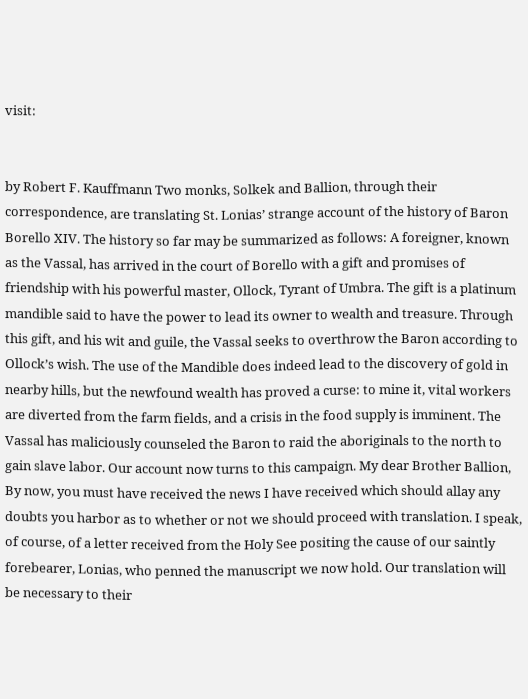visit:


by Robert F. Kauffmann Two monks, Solkek and Ballion, through their correspondence, are translating St. Lonias’ strange account of the history of Baron Borello XIV. The history so far may be summarized as follows: A foreigner, known as the Vassal, has arrived in the court of Borello with a gift and promises of friendship with his powerful master, Ollock, Tyrant of Umbra. The gift is a platinum mandible said to have the power to lead its owner to wealth and treasure. Through this gift, and his wit and guile, the Vassal seeks to overthrow the Baron according to Ollock’s wish. The use of the Mandible does indeed lead to the discovery of gold in nearby hills, but the newfound wealth has proved a curse: to mine it, vital workers are diverted from the farm fields, and a crisis in the food supply is imminent. The Vassal has maliciously counseled the Baron to raid the aboriginals to the north to gain slave labor. Our account now turns to this campaign. My dear Brother Ballion, By now, you must have received the news I have received which should allay any doubts you harbor as to whether or not we should proceed with translation. I speak, of course, of a letter received from the Holy See positing the cause of our saintly forebearer, Lonias, who penned the manuscript we now hold. Our translation will be necessary to their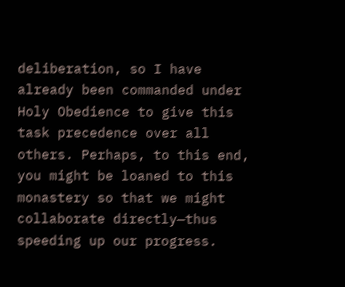deliberation, so I have already been commanded under Holy Obedience to give this task precedence over all others. Perhaps, to this end, you might be loaned to this monastery so that we might collaborate directly—thus speeding up our progress.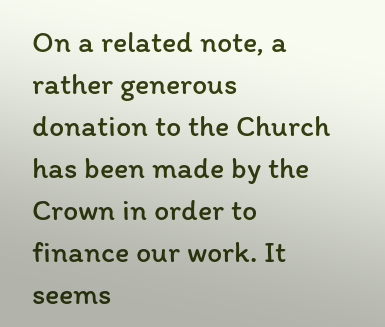On a related note, a rather generous donation to the Church has been made by the Crown in order to finance our work. It seems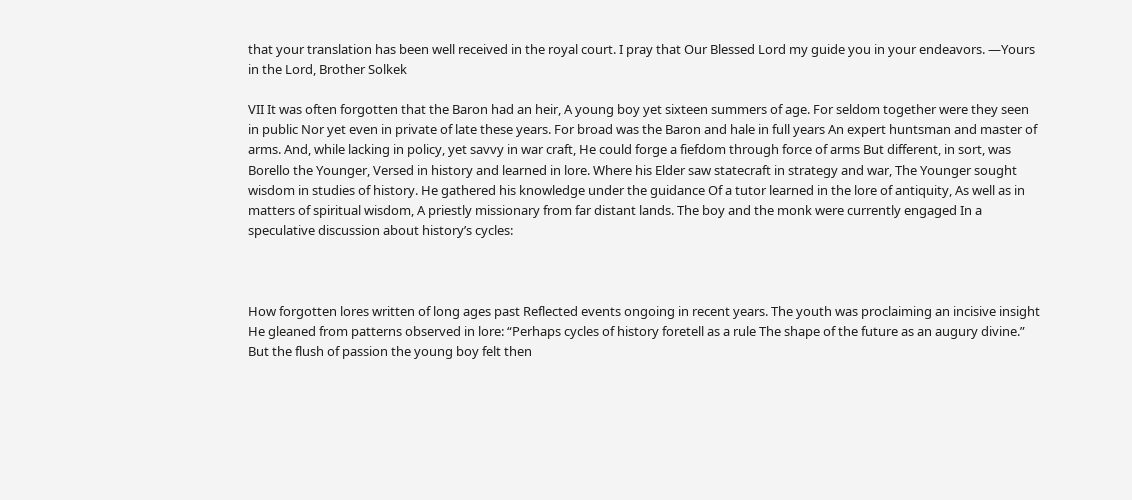that your translation has been well received in the royal court. I pray that Our Blessed Lord my guide you in your endeavors. —Yours in the Lord, Brother Solkek

VII It was often forgotten that the Baron had an heir, A young boy yet sixteen summers of age. For seldom together were they seen in public Nor yet even in private of late these years. For broad was the Baron and hale in full years An expert huntsman and master of arms. And, while lacking in policy, yet savvy in war craft, He could forge a fiefdom through force of arms But different, in sort, was Borello the Younger, Versed in history and learned in lore. Where his Elder saw statecraft in strategy and war, The Younger sought wisdom in studies of history. He gathered his knowledge under the guidance Of a tutor learned in the lore of antiquity, As well as in matters of spiritual wisdom, A priestly missionary from far distant lands. The boy and the monk were currently engaged In a speculative discussion about history’s cycles:



How forgotten lores written of long ages past Reflected events ongoing in recent years. The youth was proclaiming an incisive insight He gleaned from patterns observed in lore: “Perhaps cycles of history foretell as a rule The shape of the future as an augury divine.” But the flush of passion the young boy felt then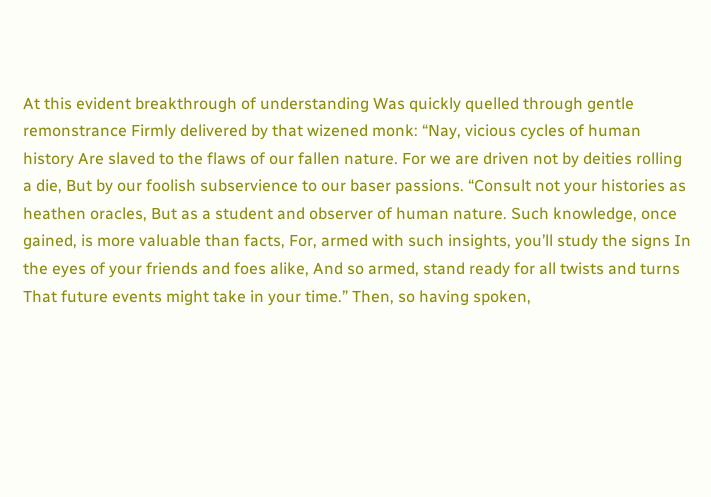At this evident breakthrough of understanding Was quickly quelled through gentle remonstrance Firmly delivered by that wizened monk: “Nay, vicious cycles of human history Are slaved to the flaws of our fallen nature. For we are driven not by deities rolling a die, But by our foolish subservience to our baser passions. “Consult not your histories as heathen oracles, But as a student and observer of human nature. Such knowledge, once gained, is more valuable than facts, For, armed with such insights, you’ll study the signs In the eyes of your friends and foes alike, And so armed, stand ready for all twists and turns That future events might take in your time.” Then, so having spoken,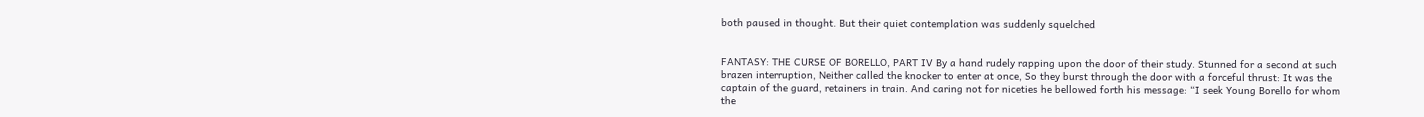both paused in thought. But their quiet contemplation was suddenly squelched


FANTASY: THE CURSE OF BORELLO, PART IV By a hand rudely rapping upon the door of their study. Stunned for a second at such brazen interruption, Neither called the knocker to enter at once, So they burst through the door with a forceful thrust: It was the captain of the guard, retainers in train. And caring not for niceties he bellowed forth his message: “I seek Young Borello for whom the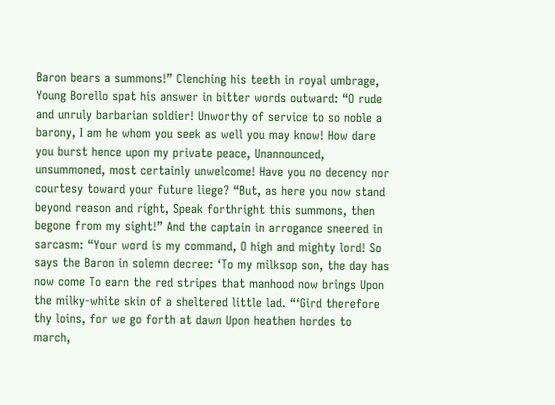Baron bears a summons!” Clenching his teeth in royal umbrage, Young Borello spat his answer in bitter words outward: “O rude and unruly barbarian soldier! Unworthy of service to so noble a barony, I am he whom you seek as well you may know! How dare you burst hence upon my private peace, Unannounced, unsummoned, most certainly unwelcome! Have you no decency nor courtesy toward your future liege? “But, as here you now stand beyond reason and right, Speak forthright this summons, then begone from my sight!” And the captain in arrogance sneered in sarcasm: “Your word is my command, O high and mighty lord! So says the Baron in solemn decree: ‘To my milksop son, the day has now come To earn the red stripes that manhood now brings Upon the milky-white skin of a sheltered little lad. “‘Gird therefore thy loins, for we go forth at dawn Upon heathen hordes to march,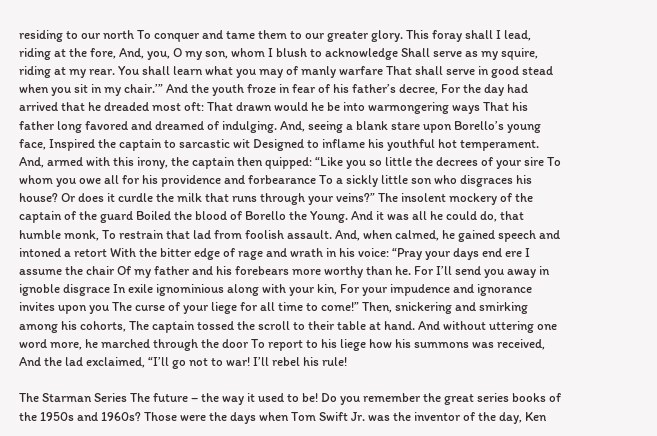residing to our north To conquer and tame them to our greater glory. This foray shall I lead, riding at the fore, And, you, O my son, whom I blush to acknowledge Shall serve as my squire, riding at my rear. You shall learn what you may of manly warfare That shall serve in good stead when you sit in my chair.’” And the youth froze in fear of his father’s decree, For the day had arrived that he dreaded most oft: That drawn would he be into warmongering ways That his father long favored and dreamed of indulging. And, seeing a blank stare upon Borello’s young face, Inspired the captain to sarcastic wit Designed to inflame his youthful hot temperament. And, armed with this irony, the captain then quipped: “Like you so little the decrees of your sire To whom you owe all for his providence and forbearance To a sickly little son who disgraces his house? Or does it curdle the milk that runs through your veins?” The insolent mockery of the captain of the guard Boiled the blood of Borello the Young. And it was all he could do, that humble monk, To restrain that lad from foolish assault. And, when calmed, he gained speech and intoned a retort With the bitter edge of rage and wrath in his voice: “Pray your days end ere I assume the chair Of my father and his forebears more worthy than he. For I’ll send you away in ignoble disgrace In exile ignominious along with your kin, For your impudence and ignorance invites upon you The curse of your liege for all time to come!” Then, snickering and smirking among his cohorts, The captain tossed the scroll to their table at hand. And without uttering one word more, he marched through the door To report to his liege how his summons was received, And the lad exclaimed, “I’ll go not to war! I’ll rebel his rule!

The Starman Series The future – the way it used to be! Do you remember the great series books of the 1950s and 1960s? Those were the days when Tom Swift Jr. was the inventor of the day, Ken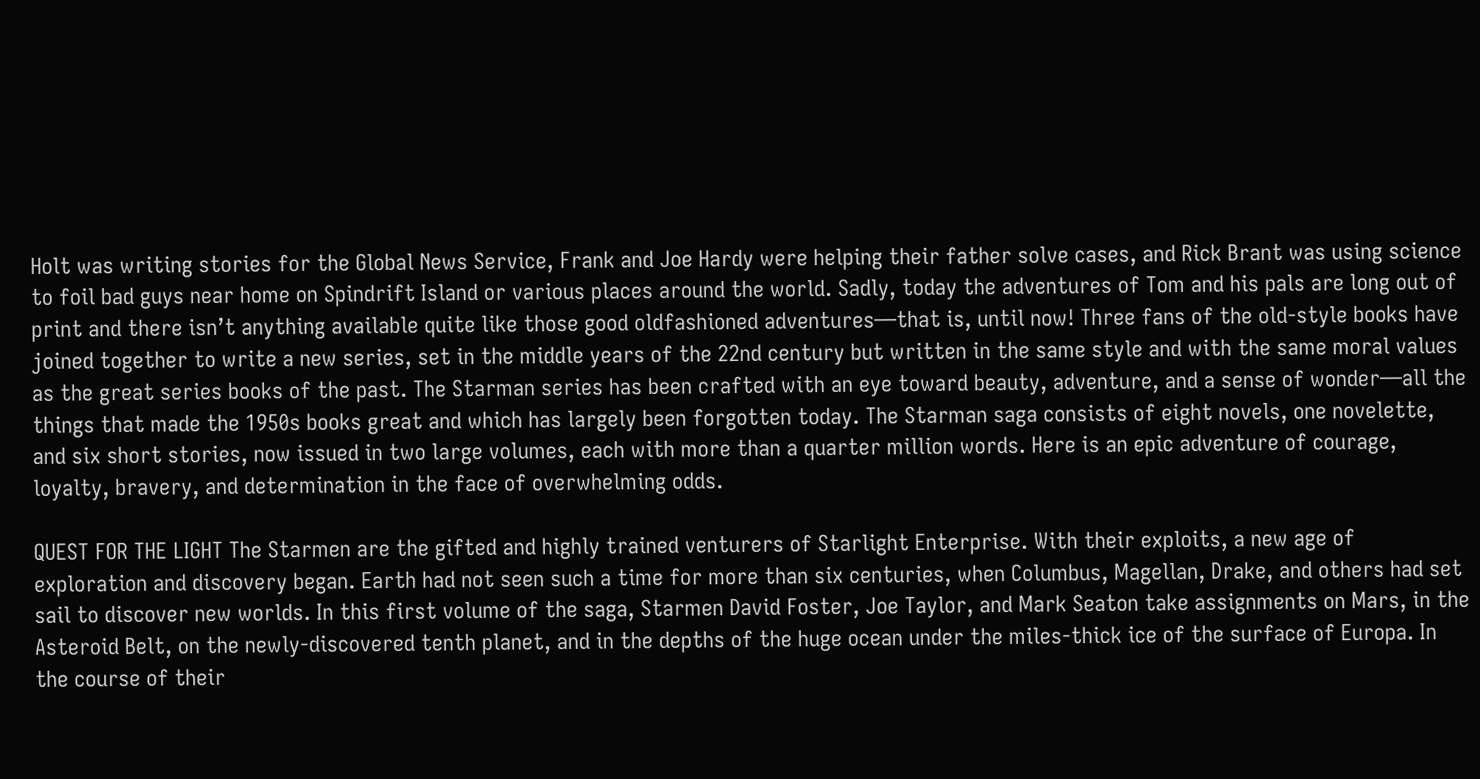Holt was writing stories for the Global News Service, Frank and Joe Hardy were helping their father solve cases, and Rick Brant was using science to foil bad guys near home on Spindrift Island or various places around the world. Sadly, today the adventures of Tom and his pals are long out of print and there isn’t anything available quite like those good oldfashioned adventures—that is, until now! Three fans of the old-style books have joined together to write a new series, set in the middle years of the 22nd century but written in the same style and with the same moral values as the great series books of the past. The Starman series has been crafted with an eye toward beauty, adventure, and a sense of wonder—all the things that made the 1950s books great and which has largely been forgotten today. The Starman saga consists of eight novels, one novelette, and six short stories, now issued in two large volumes, each with more than a quarter million words. Here is an epic adventure of courage, loyalty, bravery, and determination in the face of overwhelming odds.

QUEST FOR THE LIGHT The Starmen are the gifted and highly trained venturers of Starlight Enterprise. With their exploits, a new age of exploration and discovery began. Earth had not seen such a time for more than six centuries, when Columbus, Magellan, Drake, and others had set sail to discover new worlds. In this first volume of the saga, Starmen David Foster, Joe Taylor, and Mark Seaton take assignments on Mars, in the Asteroid Belt, on the newly-discovered tenth planet, and in the depths of the huge ocean under the miles-thick ice of the surface of Europa. In the course of their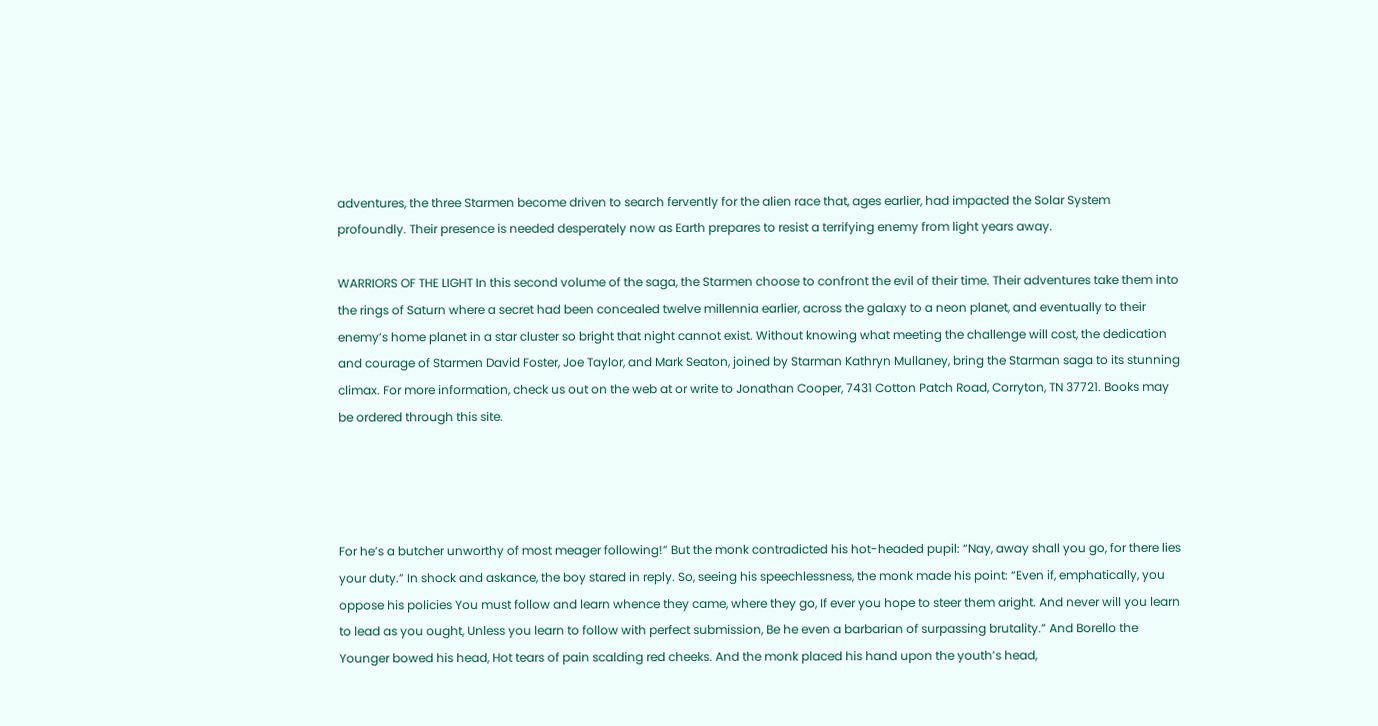adventures, the three Starmen become driven to search fervently for the alien race that, ages earlier, had impacted the Solar System profoundly. Their presence is needed desperately now as Earth prepares to resist a terrifying enemy from light years away.

WARRIORS OF THE LIGHT In this second volume of the saga, the Starmen choose to confront the evil of their time. Their adventures take them into the rings of Saturn where a secret had been concealed twelve millennia earlier, across the galaxy to a neon planet, and eventually to their enemy’s home planet in a star cluster so bright that night cannot exist. Without knowing what meeting the challenge will cost, the dedication and courage of Starmen David Foster, Joe Taylor, and Mark Seaton, joined by Starman Kathryn Mullaney, bring the Starman saga to its stunning climax. For more information, check us out on the web at or write to Jonathan Cooper, 7431 Cotton Patch Road, Corryton, TN 37721. Books may be ordered through this site.




For he’s a butcher unworthy of most meager following!” But the monk contradicted his hot-headed pupil: “Nay, away shall you go, for there lies your duty.” In shock and askance, the boy stared in reply. So, seeing his speechlessness, the monk made his point: “Even if, emphatically, you oppose his policies You must follow and learn whence they came, where they go, If ever you hope to steer them aright. And never will you learn to lead as you ought, Unless you learn to follow with perfect submission, Be he even a barbarian of surpassing brutality.” And Borello the Younger bowed his head, Hot tears of pain scalding red cheeks. And the monk placed his hand upon the youth’s head,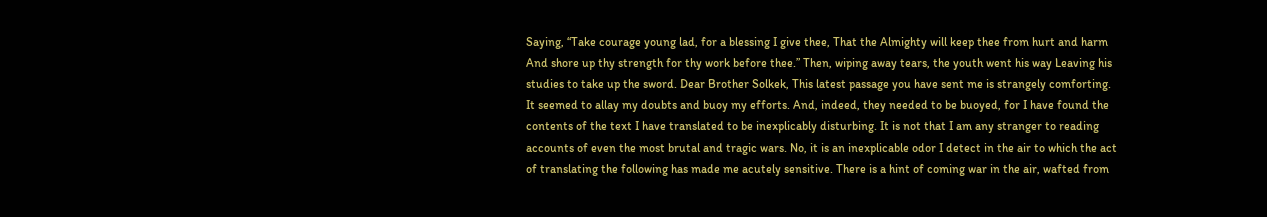Saying, “Take courage young lad, for a blessing I give thee, That the Almighty will keep thee from hurt and harm And shore up thy strength for thy work before thee.” Then, wiping away tears, the youth went his way Leaving his studies to take up the sword. Dear Brother Solkek, This latest passage you have sent me is strangely comforting. It seemed to allay my doubts and buoy my efforts. And, indeed, they needed to be buoyed, for I have found the contents of the text I have translated to be inexplicably disturbing. It is not that I am any stranger to reading accounts of even the most brutal and tragic wars. No, it is an inexplicable odor I detect in the air to which the act of translating the following has made me acutely sensitive. There is a hint of coming war in the air, wafted from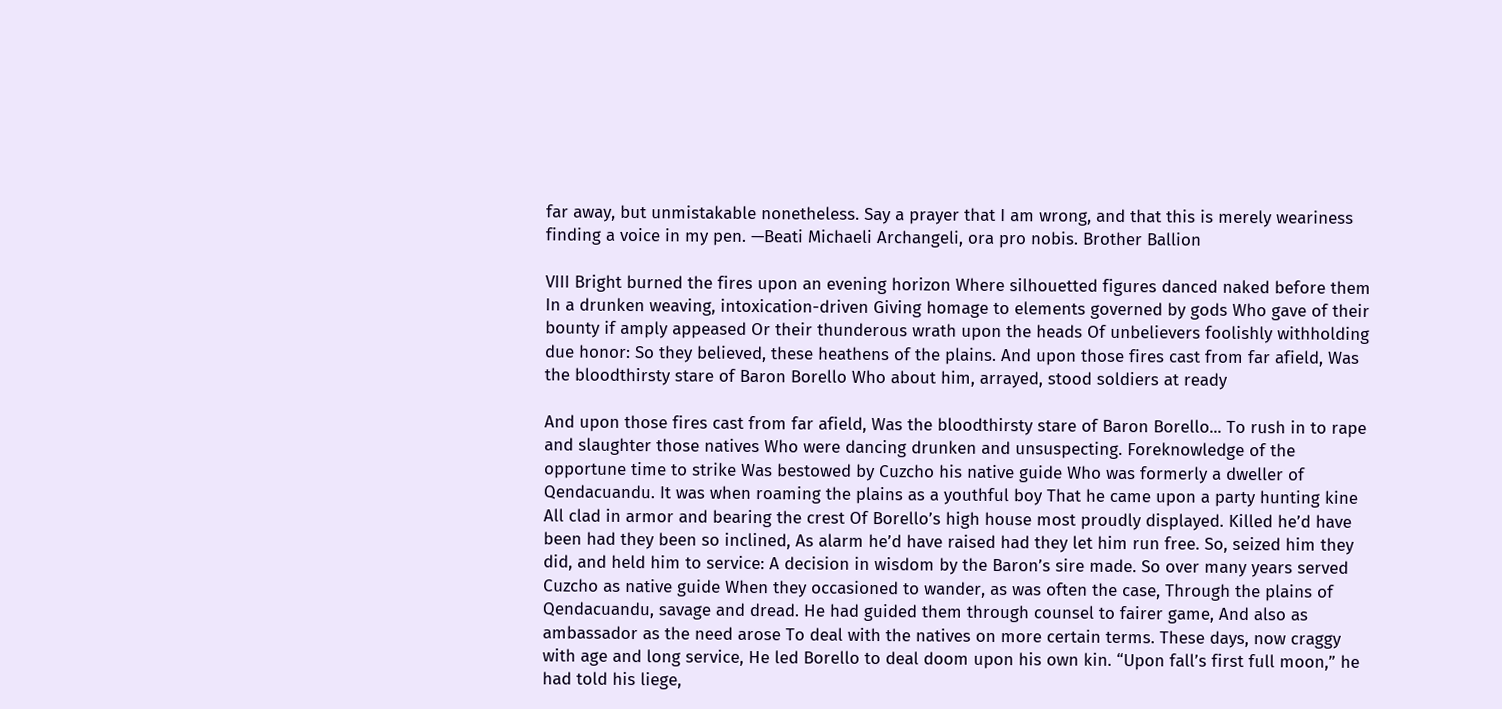far away, but unmistakable nonetheless. Say a prayer that I am wrong, and that this is merely weariness finding a voice in my pen. —Beati Michaeli Archangeli, ora pro nobis. Brother Ballion

VIII Bright burned the fires upon an evening horizon Where silhouetted figures danced naked before them In a drunken weaving, intoxication-driven Giving homage to elements governed by gods Who gave of their bounty if amply appeased Or their thunderous wrath upon the heads Of unbelievers foolishly withholding due honor: So they believed, these heathens of the plains. And upon those fires cast from far afield, Was the bloodthirsty stare of Baron Borello Who about him, arrayed, stood soldiers at ready

And upon those fires cast from far afield, Was the bloodthirsty stare of Baron Borello... To rush in to rape and slaughter those natives Who were dancing drunken and unsuspecting. Foreknowledge of the opportune time to strike Was bestowed by Cuzcho his native guide Who was formerly a dweller of Qendacuandu. It was when roaming the plains as a youthful boy That he came upon a party hunting kine All clad in armor and bearing the crest Of Borello’s high house most proudly displayed. Killed he’d have been had they been so inclined, As alarm he’d have raised had they let him run free. So, seized him they did, and held him to service: A decision in wisdom by the Baron’s sire made. So over many years served Cuzcho as native guide When they occasioned to wander, as was often the case, Through the plains of Qendacuandu, savage and dread. He had guided them through counsel to fairer game, And also as ambassador as the need arose To deal with the natives on more certain terms. These days, now craggy with age and long service, He led Borello to deal doom upon his own kin. “Upon fall’s first full moon,” he had told his liege,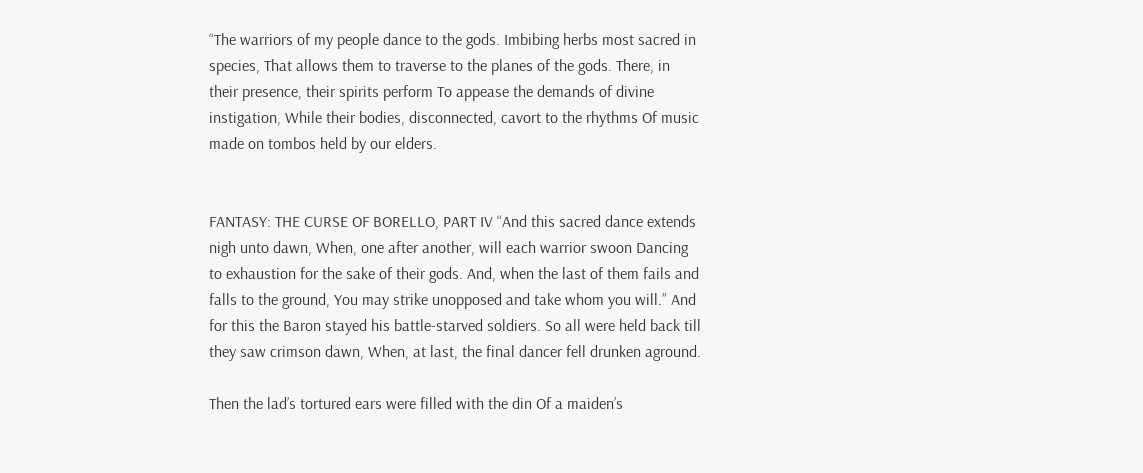“The warriors of my people dance to the gods. Imbibing herbs most sacred in species, That allows them to traverse to the planes of the gods. There, in their presence, their spirits perform To appease the demands of divine instigation, While their bodies, disconnected, cavort to the rhythms Of music made on tombos held by our elders.


FANTASY: THE CURSE OF BORELLO, PART IV “And this sacred dance extends nigh unto dawn, When, one after another, will each warrior swoon Dancing to exhaustion for the sake of their gods. And, when the last of them fails and falls to the ground, You may strike unopposed and take whom you will.” And for this the Baron stayed his battle-starved soldiers. So all were held back till they saw crimson dawn, When, at last, the final dancer fell drunken aground.

Then the lad’s tortured ears were filled with the din Of a maiden’s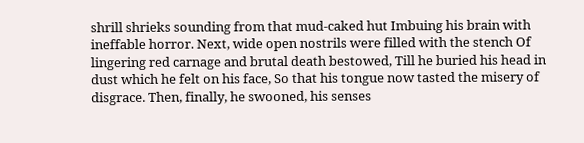shrill shrieks sounding from that mud-caked hut Imbuing his brain with ineffable horror. Next, wide open nostrils were filled with the stench Of lingering red carnage and brutal death bestowed, Till he buried his head in dust which he felt on his face, So that his tongue now tasted the misery of disgrace. Then, finally, he swooned, his senses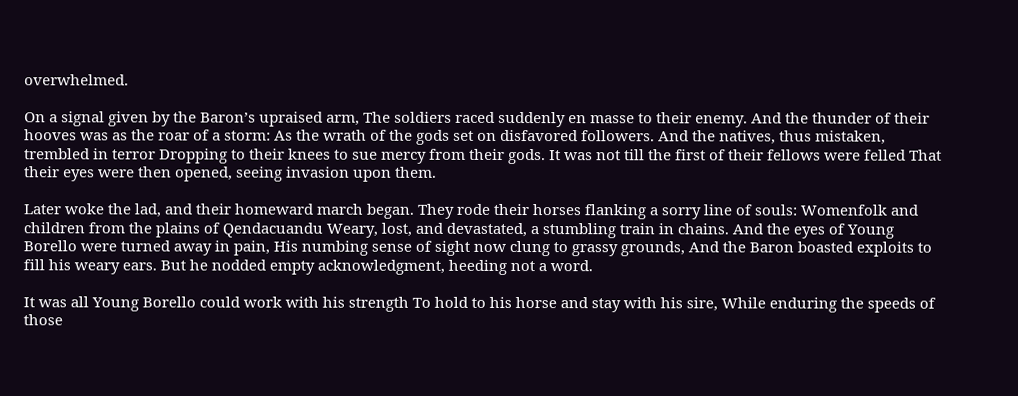overwhelmed.

On a signal given by the Baron’s upraised arm, The soldiers raced suddenly en masse to their enemy. And the thunder of their hooves was as the roar of a storm: As the wrath of the gods set on disfavored followers. And the natives, thus mistaken, trembled in terror Dropping to their knees to sue mercy from their gods. It was not till the first of their fellows were felled That their eyes were then opened, seeing invasion upon them.

Later woke the lad, and their homeward march began. They rode their horses flanking a sorry line of souls: Womenfolk and children from the plains of Qendacuandu Weary, lost, and devastated, a stumbling train in chains. And the eyes of Young Borello were turned away in pain, His numbing sense of sight now clung to grassy grounds, And the Baron boasted exploits to fill his weary ears. But he nodded empty acknowledgment, heeding not a word.

It was all Young Borello could work with his strength To hold to his horse and stay with his sire, While enduring the speeds of those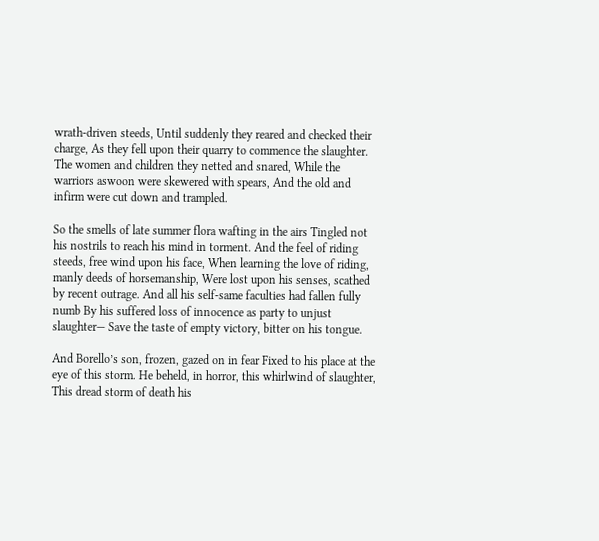wrath-driven steeds, Until suddenly they reared and checked their charge, As they fell upon their quarry to commence the slaughter. The women and children they netted and snared, While the warriors aswoon were skewered with spears, And the old and infirm were cut down and trampled.

So the smells of late summer flora wafting in the airs Tingled not his nostrils to reach his mind in torment. And the feel of riding steeds, free wind upon his face, When learning the love of riding, manly deeds of horsemanship, Were lost upon his senses, scathed by recent outrage. And all his self-same faculties had fallen fully numb By his suffered loss of innocence as party to unjust slaughter— Save the taste of empty victory, bitter on his tongue.

And Borello’s son, frozen, gazed on in fear Fixed to his place at the eye of this storm. He beheld, in horror, this whirlwind of slaughter, This dread storm of death his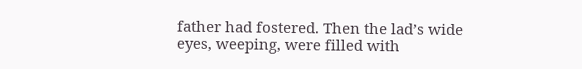father had fostered. Then the lad’s wide eyes, weeping, were filled with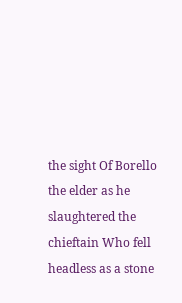the sight Of Borello the elder as he slaughtered the chieftain Who fell headless as a stone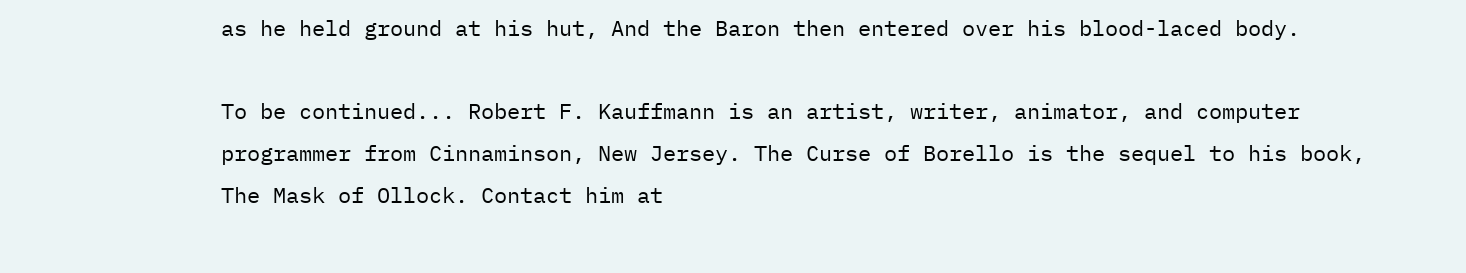as he held ground at his hut, And the Baron then entered over his blood-laced body.

To be continued... Robert F. Kauffmann is an artist, writer, animator, and computer programmer from Cinnaminson, New Jersey. The Curse of Borello is the sequel to his book, The Mask of Ollock. Contact him at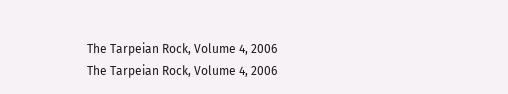The Tarpeian Rock, Volume 4, 2006
The Tarpeian Rock, Volume 4, 2006